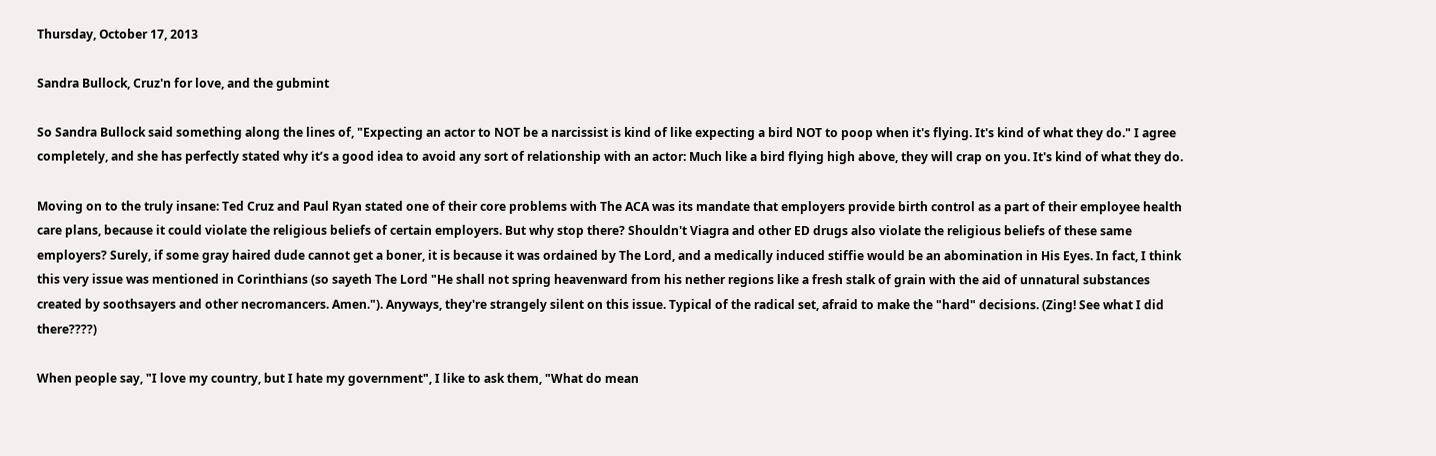Thursday, October 17, 2013

Sandra Bullock, Cruz'n for love, and the gubmint

So Sandra Bullock said something along the lines of, "Expecting an actor to NOT be a narcissist is kind of like expecting a bird NOT to poop when it's flying. It's kind of what they do." I agree completely, and she has perfectly stated why it’s a good idea to avoid any sort of relationship with an actor: Much like a bird flying high above, they will crap on you. It's kind of what they do.

Moving on to the truly insane: Ted Cruz and Paul Ryan stated one of their core problems with The ACA was its mandate that employers provide birth control as a part of their employee health care plans, because it could violate the religious beliefs of certain employers. But why stop there? Shouldn't Viagra and other ED drugs also violate the religious beliefs of these same employers? Surely, if some gray haired dude cannot get a boner, it is because it was ordained by The Lord, and a medically induced stiffie would be an abomination in His Eyes. In fact, I think this very issue was mentioned in Corinthians (so sayeth The Lord "He shall not spring heavenward from his nether regions like a fresh stalk of grain with the aid of unnatural substances created by soothsayers and other necromancers. Amen."). Anyways, they're strangely silent on this issue. Typical of the radical set, afraid to make the "hard" decisions. (Zing! See what I did there????)

When people say, "I love my country, but I hate my government", I like to ask them, "What do mean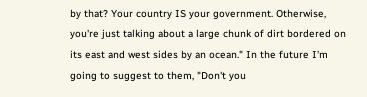by that? Your country IS your government. Otherwise, you're just talking about a large chunk of dirt bordered on its east and west sides by an ocean." In the future I'm going to suggest to them, "Don't you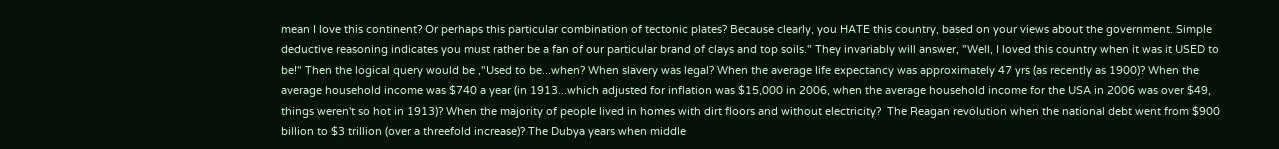mean I love this continent? Or perhaps this particular combination of tectonic plates? Because clearly, you HATE this country, based on your views about the government. Simple deductive reasoning indicates you must rather be a fan of our particular brand of clays and top soils." They invariably will answer, "Well, I loved this country when it was it USED to be!" Then the logical query would be ,"Used to be...when? When slavery was legal? When the average life expectancy was approximately 47 yrs (as recently as 1900)? When the average household income was $740 a year (in 1913...which adjusted for inflation was $15,000 in 2006, when the average household income for the USA in 2006 was over $49, things weren't so hot in 1913)? When the majority of people lived in homes with dirt floors and without electricity?  The Reagan revolution when the national debt went from $900 billion to $3 trillion (over a threefold increase)? The Dubya years when middle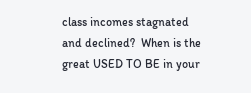class incomes stagnated and declined?  When is the great USED TO BE in your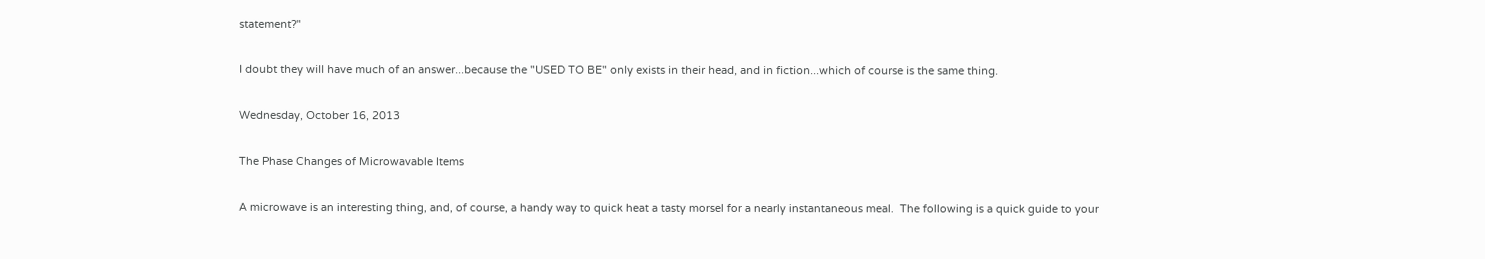statement?"

I doubt they will have much of an answer...because the "USED TO BE" only exists in their head, and in fiction...which of course is the same thing.

Wednesday, October 16, 2013

The Phase Changes of Microwavable Items

A microwave is an interesting thing, and, of course, a handy way to quick heat a tasty morsel for a nearly instantaneous meal.  The following is a quick guide to your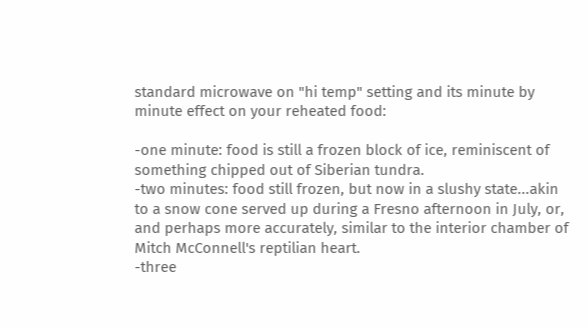standard microwave on "hi temp" setting and its minute by minute effect on your reheated food:

-one minute: food is still a frozen block of ice, reminiscent of something chipped out of Siberian tundra.
-two minutes: food still frozen, but now in a slushy state...akin to a snow cone served up during a Fresno afternoon in July, or, and perhaps more accurately, similar to the interior chamber of Mitch McConnell's reptilian heart.
-three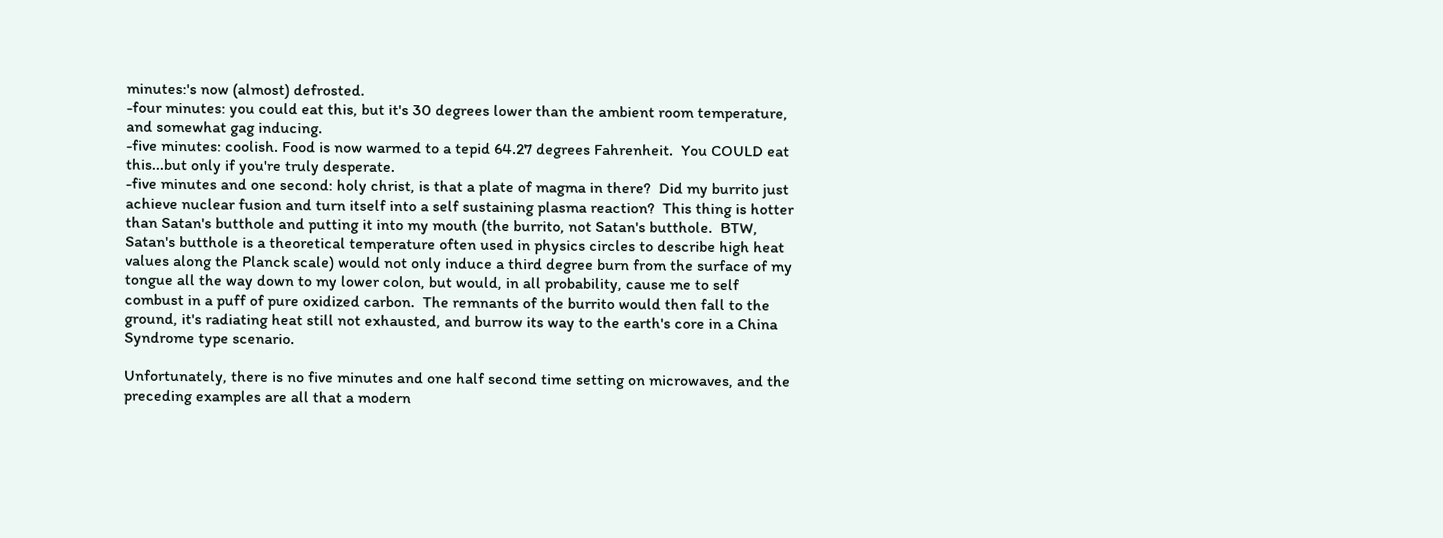minutes:'s now (almost) defrosted.
-four minutes: you could eat this, but it's 30 degrees lower than the ambient room temperature, and somewhat gag inducing.
-five minutes: coolish. Food is now warmed to a tepid 64.27 degrees Fahrenheit.  You COULD eat this...but only if you're truly desperate.
-five minutes and one second: holy christ, is that a plate of magma in there?  Did my burrito just achieve nuclear fusion and turn itself into a self sustaining plasma reaction?  This thing is hotter than Satan's butthole and putting it into my mouth (the burrito, not Satan's butthole.  BTW, Satan's butthole is a theoretical temperature often used in physics circles to describe high heat values along the Planck scale) would not only induce a third degree burn from the surface of my tongue all the way down to my lower colon, but would, in all probability, cause me to self combust in a puff of pure oxidized carbon.  The remnants of the burrito would then fall to the ground, it's radiating heat still not exhausted, and burrow its way to the earth's core in a China Syndrome type scenario.

Unfortunately, there is no five minutes and one half second time setting on microwaves, and the preceding examples are all that a modern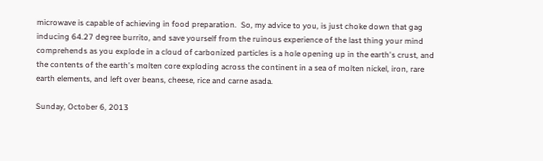microwave is capable of achieving in food preparation.  So, my advice to you, is just choke down that gag inducing 64.27 degree burrito, and save yourself from the ruinous experience of the last thing your mind comprehends as you explode in a cloud of carbonized particles is a hole opening up in the earth's crust, and the contents of the earth's molten core exploding across the continent in a sea of molten nickel, iron, rare earth elements, and left over beans, cheese, rice and carne asada.

Sunday, October 6, 2013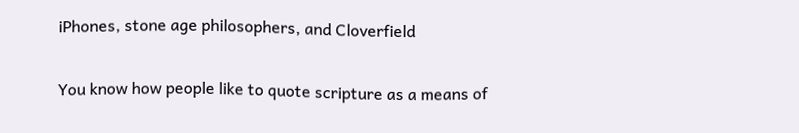iPhones, stone age philosophers, and Cloverfield

You know how people like to quote scripture as a means of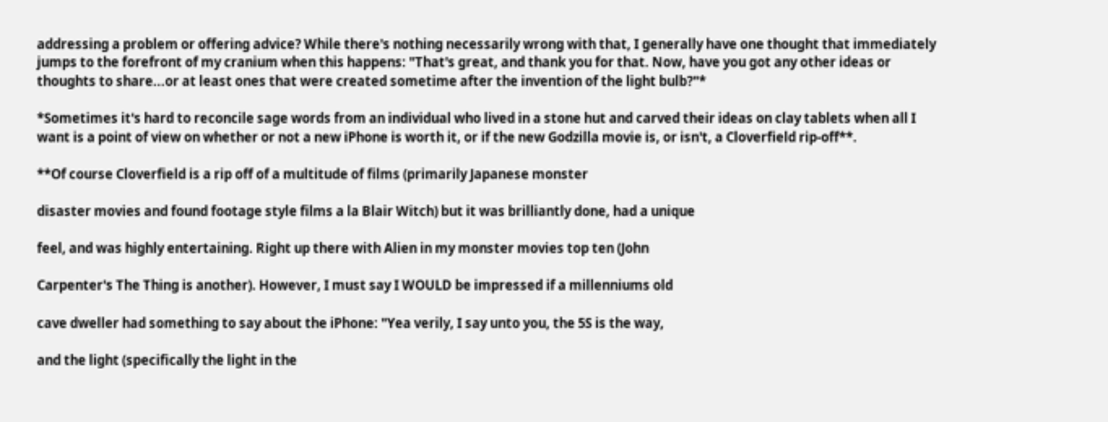addressing a problem or offering advice? While there's nothing necessarily wrong with that, I generally have one thought that immediately jumps to the forefront of my cranium when this happens: "That's great, and thank you for that. Now, have you got any other ideas or thoughts to share...or at least ones that were created sometime after the invention of the light bulb?"*

*Sometimes it's hard to reconcile sage words from an individual who lived in a stone hut and carved their ideas on clay tablets when all I want is a point of view on whether or not a new iPhone is worth it, or if the new Godzilla movie is, or isn't, a Cloverfield rip-off**.

**Of course Cloverfield is a rip off of a multitude of films (primarily Japanese monster

disaster movies and found footage style films a la Blair Witch) but it was brilliantly done, had a unique

feel, and was highly entertaining. Right up there with Alien in my monster movies top ten (John

Carpenter's The Thing is another). However, I must say I WOULD be impressed if a millenniums old

cave dweller had something to say about the iPhone: "Yea verily, I say unto you, the 5S is the way,

and the light (specifically the light in the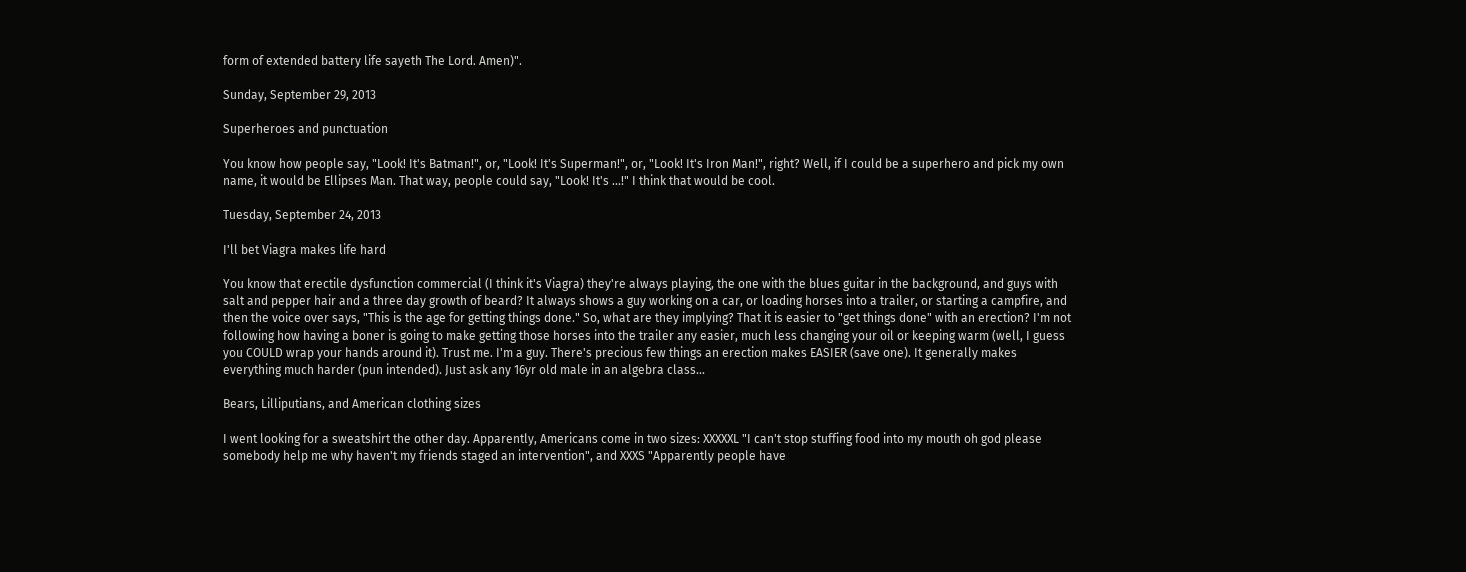form of extended battery life sayeth The Lord. Amen)".

Sunday, September 29, 2013

Superheroes and punctuation

You know how people say, "Look! It's Batman!", or, "Look! It's Superman!", or, "Look! It's Iron Man!", right? Well, if I could be a superhero and pick my own name, it would be Ellipses Man. That way, people could say, "Look! It's ...!" I think that would be cool.

Tuesday, September 24, 2013

I'll bet Viagra makes life hard

You know that erectile dysfunction commercial (I think it's Viagra) they're always playing, the one with the blues guitar in the background, and guys with salt and pepper hair and a three day growth of beard? It always shows a guy working on a car, or loading horses into a trailer, or starting a campfire, and then the voice over says, "This is the age for getting things done." So, what are they implying? That it is easier to "get things done" with an erection? I'm not following how having a boner is going to make getting those horses into the trailer any easier, much less changing your oil or keeping warm (well, I guess you COULD wrap your hands around it). Trust me. I'm a guy. There's precious few things an erection makes EASIER (save one). It generally makes everything much harder (pun intended). Just ask any 16yr old male in an algebra class...

Bears, Lilliputians, and American clothing sizes

I went looking for a sweatshirt the other day. Apparently, Americans come in two sizes: XXXXXL "I can't stop stuffing food into my mouth oh god please somebody help me why haven't my friends staged an intervention", and XXXS "Apparently people have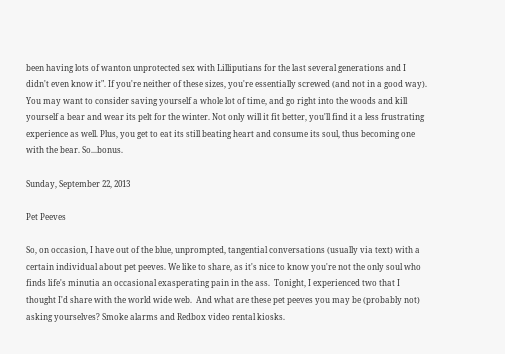been having lots of wanton unprotected sex with Lilliputians for the last several generations and I didn't even know it". If you're neither of these sizes, you're essentially screwed (and not in a good way). You may want to consider saving yourself a whole lot of time, and go right into the woods and kill yourself a bear and wear its pelt for the winter. Not only will it fit better, you'll find it a less frustrating experience as well. Plus, you get to eat its still beating heart and consume its soul, thus becoming one with the bear. So...bonus.

Sunday, September 22, 2013

Pet Peeves

So, on occasion, I have out of the blue, unprompted, tangential conversations (usually via text) with a certain individual about pet peeves. We like to share, as it's nice to know you're not the only soul who finds life's minutia an occasional exasperating pain in the ass.  Tonight, I experienced two that I thought I'd share with the world wide web.  And what are these pet peeves you may be (probably not) asking yourselves? Smoke alarms and Redbox video rental kiosks.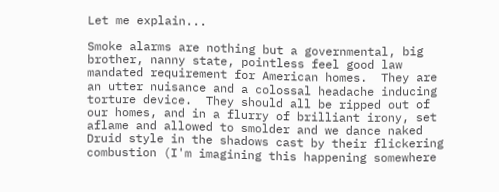Let me explain...

Smoke alarms are nothing but a governmental, big brother, nanny state, pointless feel good law mandated requirement for American homes.  They are an utter nuisance and a colossal headache inducing torture device.  They should all be ripped out of our homes, and in a flurry of brilliant irony, set aflame and allowed to smolder and we dance naked Druid style in the shadows cast by their flickering combustion (I'm imagining this happening somewhere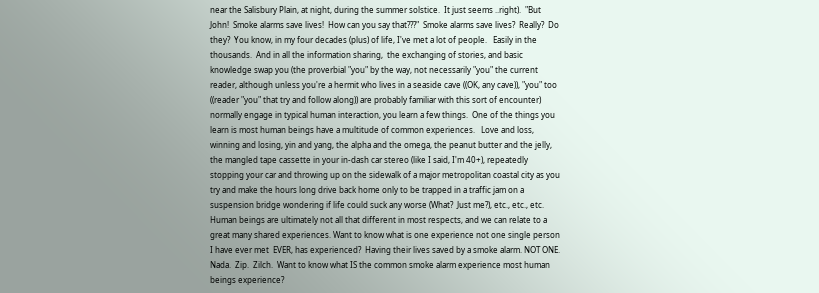near the Salisbury Plain, at night, during the summer solstice.  It just seems ..right).  "But John!  Smoke alarms save lives!  How can you say that???"  Smoke alarms save lives?  Really?  Do they?  You know, in my four decades (plus) of life, I've met a lot of people.   Easily in the thousands.  And in all the information sharing,  the exchanging of stories, and basic knowledge swap you (the proverbial "you" by the way, not necessarily "you" the current reader, although unless you're a hermit who lives in a seaside cave ((OK, any cave)), "you" too ((reader "you" that try and follow along)) are probably familiar with this sort of encounter) normally engage in typical human interaction, you learn a few things.  One of the things you learn is most human beings have a multitude of common experiences.   Love and loss, winning and losing, yin and yang, the alpha and the omega, the peanut butter and the jelly, the mangled tape cassette in your in-dash car stereo (like I said, I'm 40+), repeatedly stopping your car and throwing up on the sidewalk of a major metropolitan coastal city as you try and make the hours long drive back home only to be trapped in a traffic jam on a suspension bridge wondering if life could suck any worse (What?  Just me?), etc., etc., etc.  Human beings are ultimately not all that different in most respects, and we can relate to a great many shared experiences. Want to know what is one experience not one single person I have ever met  EVER, has experienced?  Having their lives saved by a smoke alarm. NOT ONE.  Nada.  Zip.  Zilch.  Want to know what IS the common smoke alarm experience most human beings experience?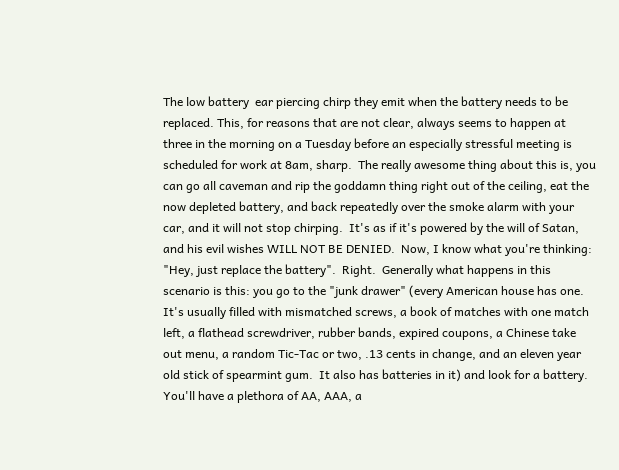The low battery  ear piercing chirp they emit when the battery needs to be replaced. This, for reasons that are not clear, always seems to happen at three in the morning on a Tuesday before an especially stressful meeting is scheduled for work at 8am, sharp.  The really awesome thing about this is, you can go all caveman and rip the goddamn thing right out of the ceiling, eat the now depleted battery, and back repeatedly over the smoke alarm with your car, and it will not stop chirping.  It's as if it's powered by the will of Satan, and his evil wishes WILL NOT BE DENIED.  Now, I know what you're thinking: "Hey, just replace the battery".  Right.  Generally what happens in this scenario is this: you go to the "junk drawer" (every American house has one.  It's usually filled with mismatched screws, a book of matches with one match left, a flathead screwdriver, rubber bands, expired coupons, a Chinese take out menu, a random Tic-Tac or two, .13 cents in change, and an eleven year old stick of spearmint gum.  It also has batteries in it) and look for a battery.  You'll have a plethora of AA, AAA, a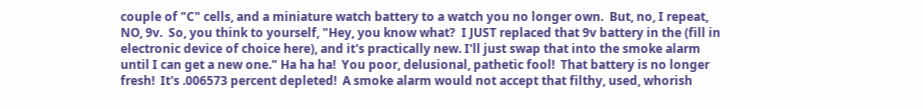couple of "C" cells, and a miniature watch battery to a watch you no longer own.  But, no, I repeat, NO, 9v.  So, you think to yourself, "Hey, you know what?  I JUST replaced that 9v battery in the (fill in electronic device of choice here), and it's practically new. I'll just swap that into the smoke alarm until I can get a new one." Ha ha ha!  You poor, delusional, pathetic fool!  That battery is no longer fresh!  It's .006573 percent depleted!  A smoke alarm would not accept that filthy, used, whorish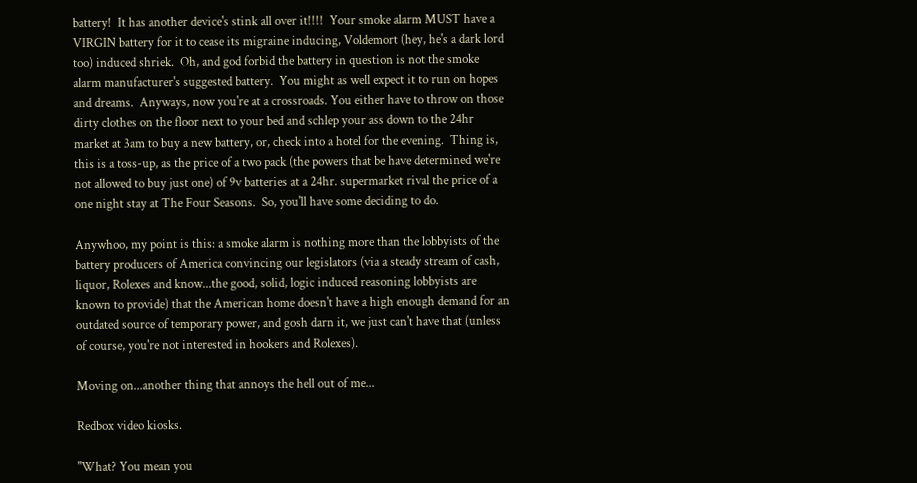battery!  It has another device's stink all over it!!!!  Your smoke alarm MUST have a VIRGIN battery for it to cease its migraine inducing, Voldemort (hey, he's a dark lord too) induced shriek.  Oh, and god forbid the battery in question is not the smoke alarm manufacturer's suggested battery.  You might as well expect it to run on hopes and dreams.  Anyways, now you're at a crossroads. You either have to throw on those dirty clothes on the floor next to your bed and schlep your ass down to the 24hr market at 3am to buy a new battery, or, check into a hotel for the evening.  Thing is, this is a toss-up, as the price of a two pack (the powers that be have determined we're not allowed to buy just one) of 9v batteries at a 24hr. supermarket rival the price of a one night stay at The Four Seasons.  So, you'll have some deciding to do.

Anywhoo, my point is this: a smoke alarm is nothing more than the lobbyists of the battery producers of America convincing our legislators (via a steady stream of cash, liquor, Rolexes and know...the good, solid, logic induced reasoning lobbyists are known to provide) that the American home doesn't have a high enough demand for an outdated source of temporary power, and gosh darn it, we just can't have that (unless of course, you're not interested in hookers and Rolexes).

Moving on...another thing that annoys the hell out of me...

Redbox video kiosks.

"What? You mean you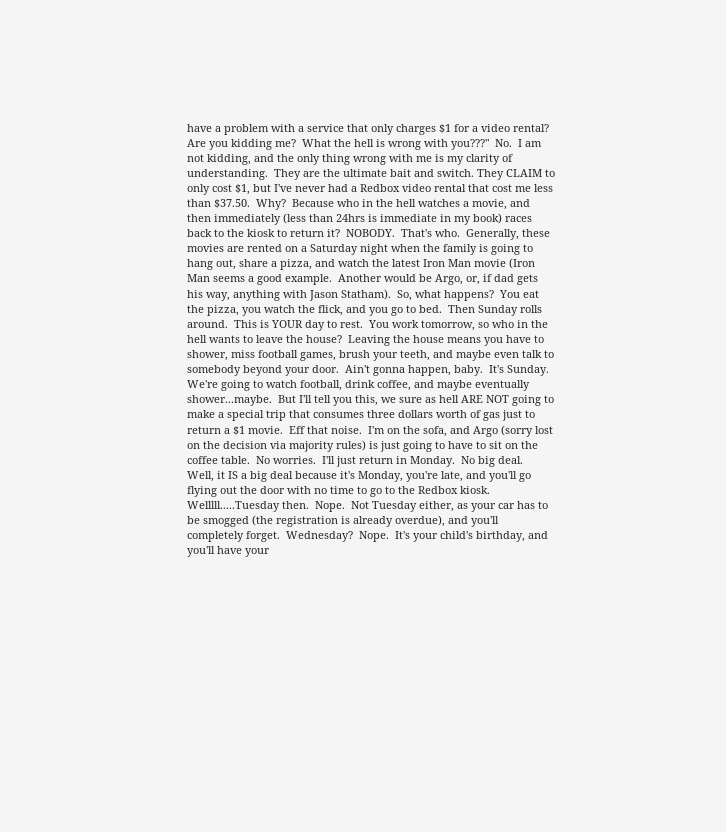have a problem with a service that only charges $1 for a video rental?  Are you kidding me?  What the hell is wrong with you???"  No.  I am not kidding, and the only thing wrong with me is my clarity of understanding.  They are the ultimate bait and switch. They CLAIM to only cost $1, but I've never had a Redbox video rental that cost me less than $37.50.  Why?  Because who in the hell watches a movie, and then immediately (less than 24hrs is immediate in my book) races back to the kiosk to return it?  NOBODY.  That's who.  Generally, these movies are rented on a Saturday night when the family is going to hang out, share a pizza, and watch the latest Iron Man movie (Iron Man seems a good example.  Another would be Argo, or, if dad gets his way, anything with Jason Statham).  So, what happens?  You eat the pizza, you watch the flick, and you go to bed.  Then Sunday rolls around.  This is YOUR day to rest.  You work tomorrow, so who in the hell wants to leave the house?  Leaving the house means you have to shower, miss football games, brush your teeth, and maybe even talk to somebody beyond your door.  Ain't gonna happen, baby.  It's Sunday.  We're going to watch football, drink coffee, and maybe eventually shower...maybe.  But I'll tell you this, we sure as hell ARE NOT going to make a special trip that consumes three dollars worth of gas just to return a $1 movie.  Eff that noise.  I'm on the sofa, and Argo (sorry lost on the decision via majority rules) is just going to have to sit on the coffee table.  No worries.  I'll just return in Monday.  No big deal.  Well, it IS a big deal because it's Monday, you're late, and you'll go flying out the door with no time to go to the Redbox kiosk.  Welllll.....Tuesday then.  Nope.  Not Tuesday either, as your car has to be smogged (the registration is already overdue), and you'll completely forget.  Wednesday?  Nope.  It's your child's birthday, and you'll have your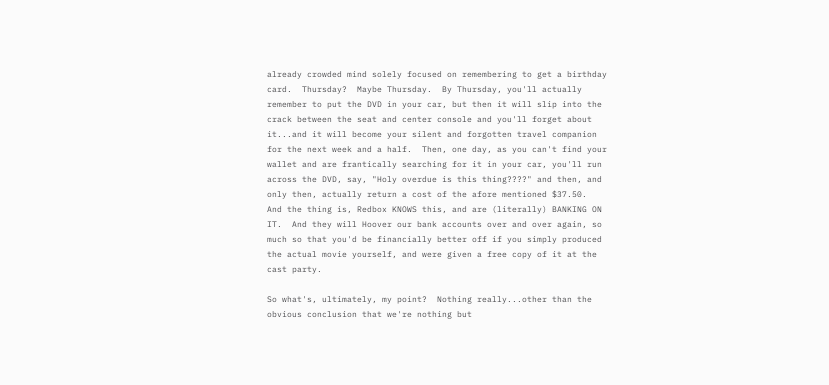already crowded mind solely focused on remembering to get a birthday card.  Thursday?  Maybe Thursday.  By Thursday, you'll actually remember to put the DVD in your car, but then it will slip into the crack between the seat and center console and you'll forget about it...and it will become your silent and forgotten travel companion for the next week and a half.  Then, one day, as you can't find your wallet and are frantically searching for it in your car, you'll run across the DVD, say, "Holy overdue is this thing????" and then, and only then, actually return a cost of the afore mentioned $37.50.  And the thing is, Redbox KNOWS this, and are (literally) BANKING ON IT.  And they will Hoover our bank accounts over and over again, so much so that you'd be financially better off if you simply produced the actual movie yourself, and were given a free copy of it at the cast party.

So what's, ultimately, my point?  Nothing really...other than the obvious conclusion that we're nothing but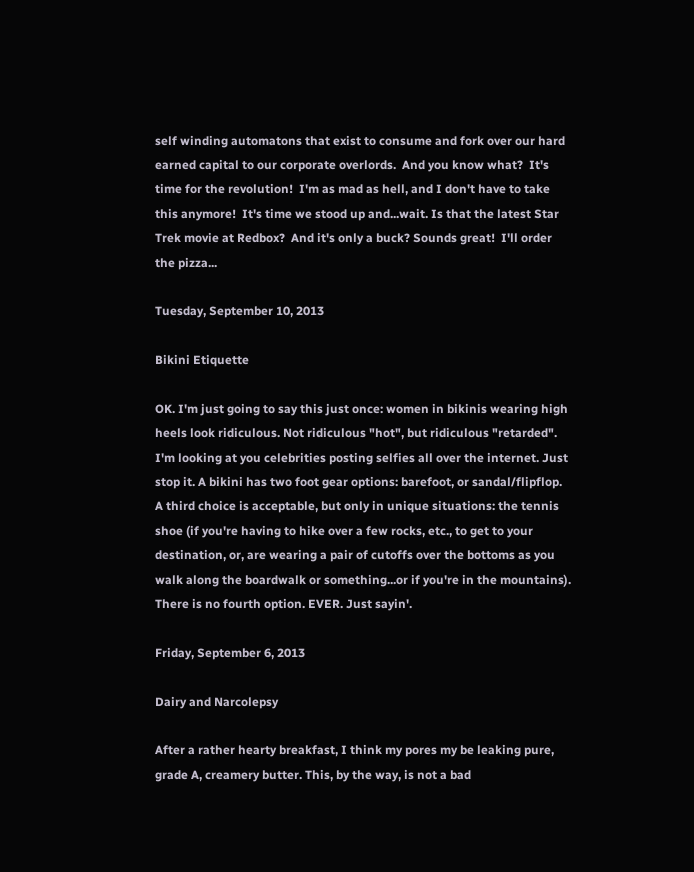self winding automatons that exist to consume and fork over our hard earned capital to our corporate overlords.  And you know what?  It's time for the revolution!  I'm as mad as hell, and I don't have to take this anymore!  It's time we stood up and...wait. Is that the latest Star Trek movie at Redbox?  And it's only a buck? Sounds great!  I'll order the pizza...

Tuesday, September 10, 2013

Bikini Etiquette

OK. I'm just going to say this just once: women in bikinis wearing high heels look ridiculous. Not ridiculous "hot", but ridiculous "retarded". I'm looking at you celebrities posting selfies all over the internet. Just stop it. A bikini has two foot gear options: barefoot, or sandal/flipflop. A third choice is acceptable, but only in unique situations: the tennis shoe (if you're having to hike over a few rocks, etc., to get to your destination, or, are wearing a pair of cutoffs over the bottoms as you walk along the boardwalk or something...or if you're in the mountains). There is no fourth option. EVER. Just sayin'.

Friday, September 6, 2013

Dairy and Narcolepsy

After a rather hearty breakfast, I think my pores my be leaking pure, grade A, creamery butter. This, by the way, is not a bad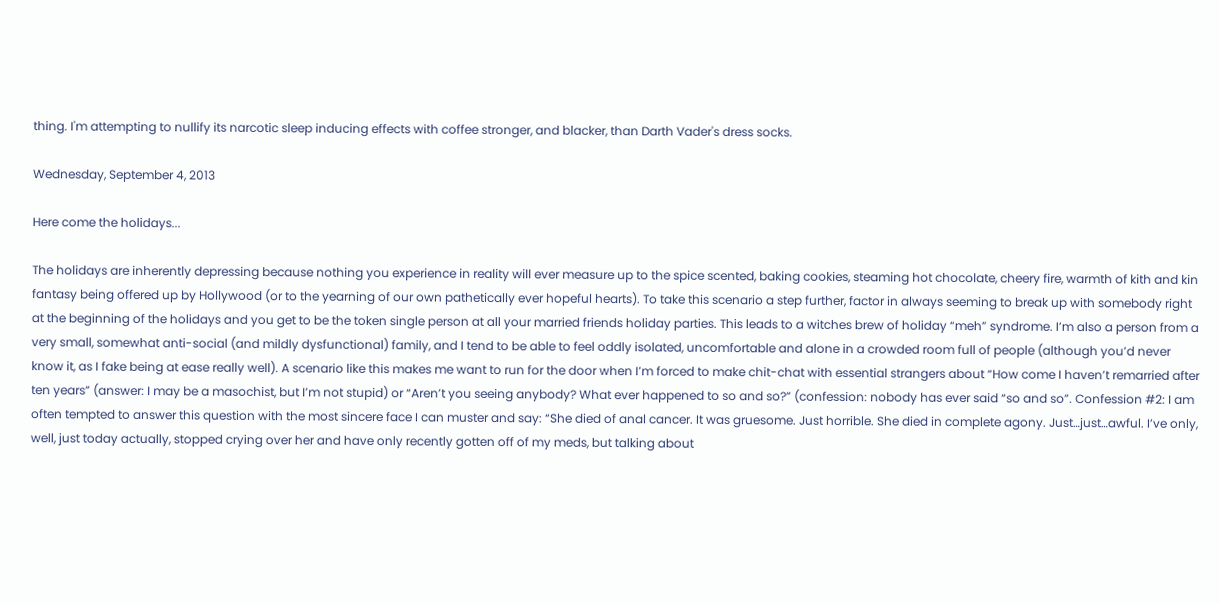thing. I'm attempting to nullify its narcotic sleep inducing effects with coffee stronger, and blacker, than Darth Vader's dress socks.

Wednesday, September 4, 2013

Here come the holidays...

The holidays are inherently depressing because nothing you experience in reality will ever measure up to the spice scented, baking cookies, steaming hot chocolate, cheery fire, warmth of kith and kin fantasy being offered up by Hollywood (or to the yearning of our own pathetically ever hopeful hearts). To take this scenario a step further, factor in always seeming to break up with somebody right at the beginning of the holidays and you get to be the token single person at all your married friends holiday parties. This leads to a witches brew of holiday “meh” syndrome. I’m also a person from a very small, somewhat anti-social (and mildly dysfunctional) family, and I tend to be able to feel oddly isolated, uncomfortable and alone in a crowded room full of people (although you’d never know it, as I fake being at ease really well). A scenario like this makes me want to run for the door when I’m forced to make chit-chat with essential strangers about “How come I haven’t remarried after ten years” (answer: I may be a masochist, but I’m not stupid) or “Aren’t you seeing anybody? What ever happened to so and so?” (confession: nobody has ever said “so and so”. Confession #2: I am often tempted to answer this question with the most sincere face I can muster and say: “She died of anal cancer. It was gruesome. Just horrible. She died in complete agony. Just…just…awful. I’ve only, well, just today actually, stopped crying over her and have only recently gotten off of my meds, but talking about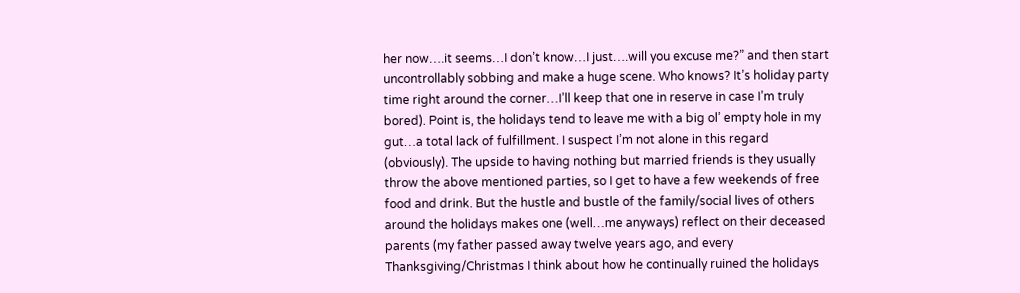her now….it seems…I don’t know…I just….will you excuse me?” and then start uncontrollably sobbing and make a huge scene. Who knows? It’s holiday party time right around the corner…I’ll keep that one in reserve in case I’m truly bored). Point is, the holidays tend to leave me with a big ol’ empty hole in my gut…a total lack of fulfillment. I suspect I’m not alone in this regard (obviously). The upside to having nothing but married friends is they usually throw the above mentioned parties, so I get to have a few weekends of free food and drink. But the hustle and bustle of the family/social lives of others around the holidays makes one (well…me anyways) reflect on their deceased parents (my father passed away twelve years ago, and every Thanksgiving/Christmas I think about how he continually ruined the holidays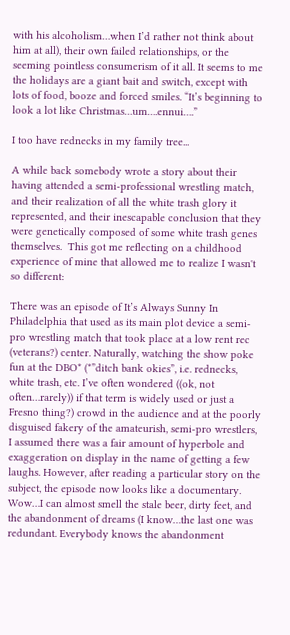with his alcoholism…when I’d rather not think about him at all), their own failed relationships, or the seeming pointless consumerism of it all. It seems to me the holidays are a giant bait and switch, except with lots of food, booze and forced smiles. “It’s beginning to look a lot like Christmas…um….ennui….”

I too have rednecks in my family tree...

A while back somebody wrote a story about their having attended a semi-professional wrestling match, and their realization of all the white trash glory it represented, and their inescapable conclusion that they were genetically composed of some white trash genes themselves.  This got me reflecting on a childhood experience of mine that allowed me to realize I wasn't so different:

There was an episode of It’s Always Sunny In Philadelphia that used as its main plot device a semi-pro wrestling match that took place at a low rent rec (veterans?) center. Naturally, watching the show poke fun at the DBO* (*”ditch bank okies”, i.e. rednecks, white trash, etc. I’ve often wondered ((ok, not often…rarely)) if that term is widely used or just a Fresno thing?) crowd in the audience and at the poorly disguised fakery of the amateurish, semi-pro wrestlers, I assumed there was a fair amount of hyperbole and exaggeration on display in the name of getting a few laughs. However, after reading a particular story on the subject, the episode now looks like a documentary. Wow…I can almost smell the stale beer, dirty feet, and the abandonment of dreams (I know…the last one was redundant. Everybody knows the abandonment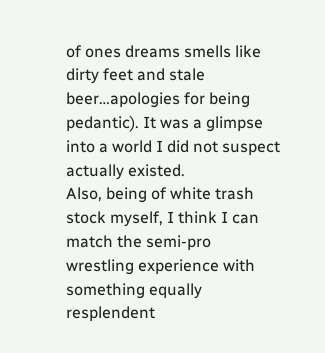of ones dreams smells like dirty feet and stale beer…apologies for being pedantic). It was a glimpse into a world I did not suspect actually existed.
Also, being of white trash stock myself, I think I can match the semi-pro wrestling experience with something equally resplendent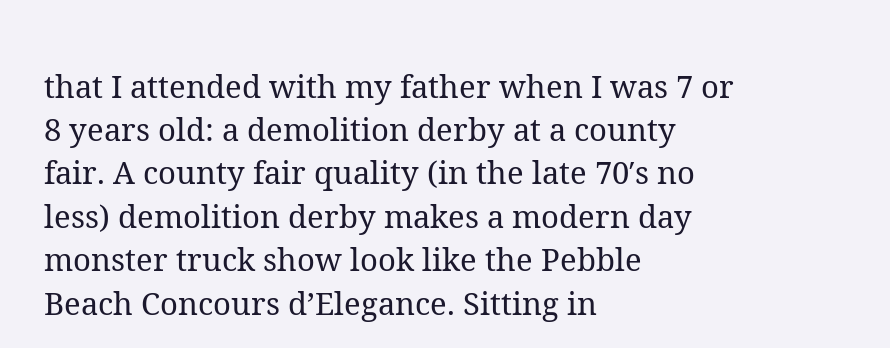that I attended with my father when I was 7 or 8 years old: a demolition derby at a county fair. A county fair quality (in the late 70′s no less) demolition derby makes a modern day monster truck show look like the Pebble Beach Concours d’Elegance. Sitting in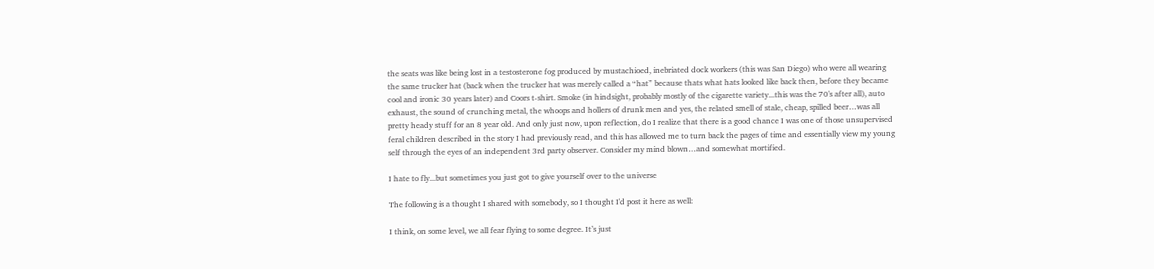the seats was like being lost in a testosterone fog produced by mustachioed, inebriated dock workers (this was San Diego) who were all wearing the same trucker hat (back when the trucker hat was merely called a “hat” because thats what hats looked like back then, before they became cool and ironic 30 years later) and Coors t-shirt. Smoke (in hindsight, probably mostly of the cigarette variety...this was the 70's after all), auto exhaust, the sound of crunching metal, the whoops and hollers of drunk men and yes, the related smell of stale, cheap, spilled beer…was all pretty heady stuff for an 8 year old. And only just now, upon reflection, do I realize that there is a good chance I was one of those unsupervised feral children described in the story I had previously read, and this has allowed me to turn back the pages of time and essentially view my young self through the eyes of an independent 3rd party observer. Consider my mind blown…and somewhat mortified.

I hate to fly...but sometimes you just got to give yourself over to the universe

The following is a thought I shared with somebody, so I thought I'd post it here as well:

I think, on some level, we all fear flying to some degree. It’s just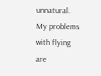unnatural. My problems with flying are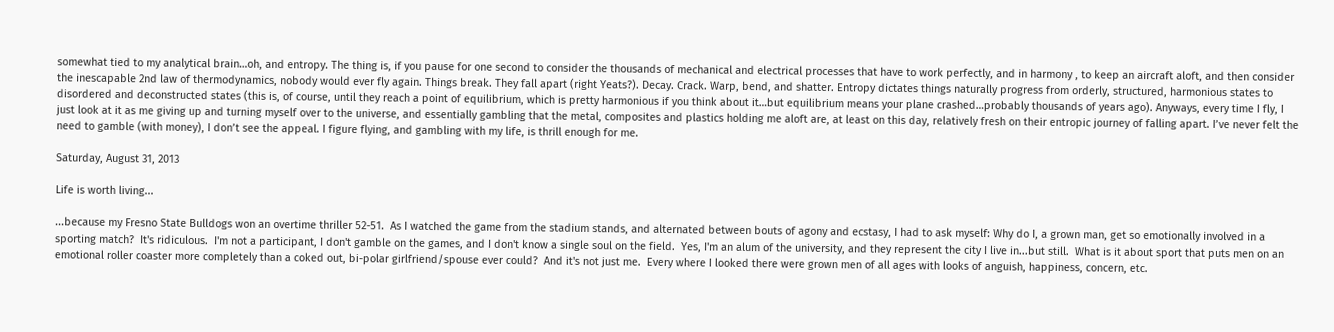somewhat tied to my analytical brain…oh, and entropy. The thing is, if you pause for one second to consider the thousands of mechanical and electrical processes that have to work perfectly, and in harmony , to keep an aircraft aloft, and then consider the inescapable 2nd law of thermodynamics, nobody would ever fly again. Things break. They fall apart (right Yeats?). Decay. Crack. Warp, bend, and shatter. Entropy dictates things naturally progress from orderly, structured, harmonious states to disordered and deconstructed states (this is, of course, until they reach a point of equilibrium, which is pretty harmonious if you think about it…but equilibrium means your plane crashed…probably thousands of years ago). Anyways, every time I fly, I just look at it as me giving up and turning myself over to the universe, and essentially gambling that the metal, composites and plastics holding me aloft are, at least on this day, relatively fresh on their entropic journey of falling apart. I’ve never felt the need to gamble (with money), I don’t see the appeal. I figure flying, and gambling with my life, is thrill enough for me.

Saturday, August 31, 2013

Life is worth living...

...because my Fresno State Bulldogs won an overtime thriller 52-51.  As I watched the game from the stadium stands, and alternated between bouts of agony and ecstasy, I had to ask myself: Why do I, a grown man, get so emotionally involved in a sporting match?  It's ridiculous.  I'm not a participant, I don't gamble on the games, and I don't know a single soul on the field.  Yes, I'm an alum of the university, and they represent the city I live in...but still.  What is it about sport that puts men on an emotional roller coaster more completely than a coked out, bi-polar girlfriend/spouse ever could?  And it's not just me.  Every where I looked there were grown men of all ages with looks of anguish, happiness, concern, etc.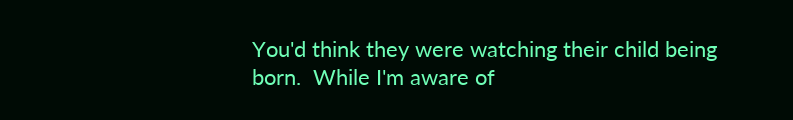You'd think they were watching their child being born.  While I'm aware of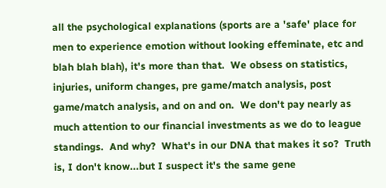all the psychological explanations (sports are a 'safe' place for men to experience emotion without looking effeminate, etc and blah blah blah), it's more than that.  We obsess on statistics, injuries, uniform changes, pre game/match analysis, post game/match analysis, and on and on.  We don't pay nearly as much attention to our financial investments as we do to league standings.  And why?  What's in our DNA that makes it so?  Truth is, I don't know...but I suspect it's the same gene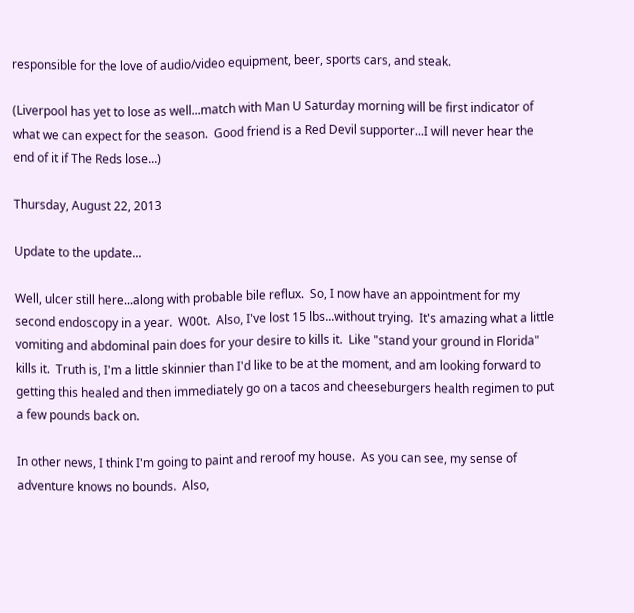responsible for the love of audio/video equipment, beer, sports cars, and steak.

(Liverpool has yet to lose as well...match with Man U Saturday morning will be first indicator of what we can expect for the season.  Good friend is a Red Devil supporter...I will never hear the end of it if The Reds lose...)

Thursday, August 22, 2013

Update to the update...

Well, ulcer still here...along with probable bile reflux.  So, I now have an appointment for my second endoscopy in a year.  W00t.  Also, I've lost 15 lbs...without trying.  It's amazing what a little vomiting and abdominal pain does for your desire to kills it.  Like "stand your ground in Florida" kills it.  Truth is, I'm a little skinnier than I'd like to be at the moment, and am looking forward to getting this healed and then immediately go on a tacos and cheeseburgers health regimen to put a few pounds back on.

In other news, I think I'm going to paint and reroof my house.  As you can see, my sense of adventure knows no bounds.  Also,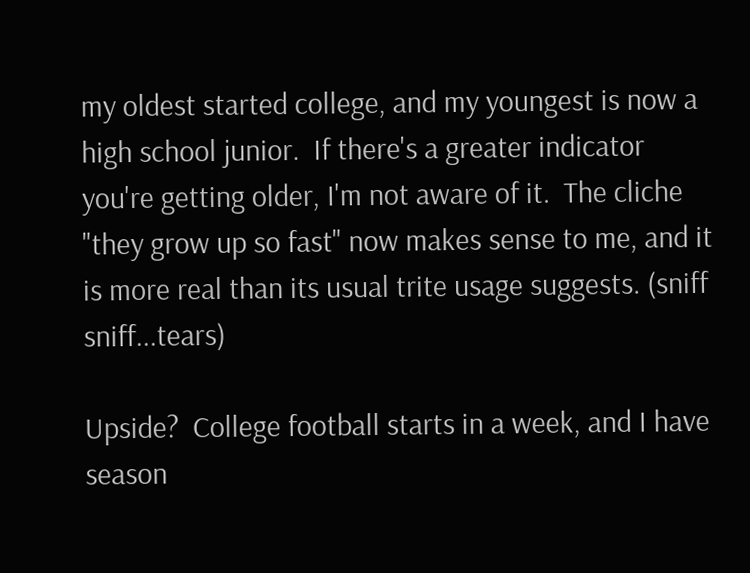my oldest started college, and my youngest is now a high school junior.  If there's a greater indicator you're getting older, I'm not aware of it.  The cliche "they grow up so fast" now makes sense to me, and it is more real than its usual trite usage suggests. (sniff sniff...tears)

Upside?  College football starts in a week, and I have season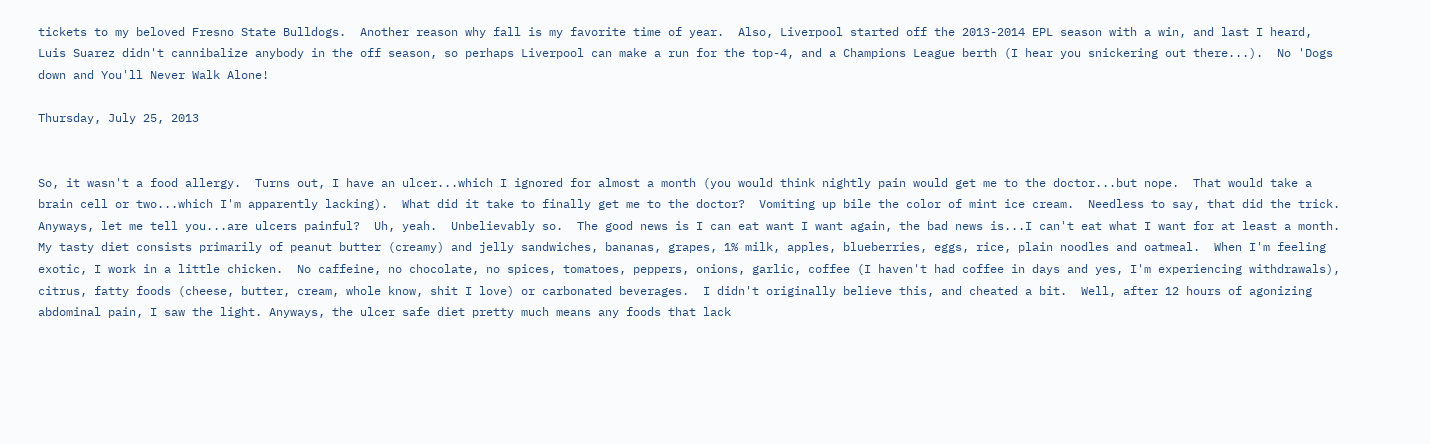tickets to my beloved Fresno State Bulldogs.  Another reason why fall is my favorite time of year.  Also, Liverpool started off the 2013-2014 EPL season with a win, and last I heard, Luis Suarez didn't cannibalize anybody in the off season, so perhaps Liverpool can make a run for the top-4, and a Champions League berth (I hear you snickering out there...).  No 'Dogs down and You'll Never Walk Alone!

Thursday, July 25, 2013


So, it wasn't a food allergy.  Turns out, I have an ulcer...which I ignored for almost a month (you would think nightly pain would get me to the doctor...but nope.  That would take a brain cell or two...which I'm apparently lacking).  What did it take to finally get me to the doctor?  Vomiting up bile the color of mint ice cream.  Needless to say, that did the trick.  Anyways, let me tell you...are ulcers painful?  Uh, yeah.  Unbelievably so.  The good news is I can eat want I want again, the bad news is...I can't eat what I want for at least a month.  My tasty diet consists primarily of peanut butter (creamy) and jelly sandwiches, bananas, grapes, 1% milk, apples, blueberries, eggs, rice, plain noodles and oatmeal.  When I'm feeling exotic, I work in a little chicken.  No caffeine, no chocolate, no spices, tomatoes, peppers, onions, garlic, coffee (I haven't had coffee in days and yes, I'm experiencing withdrawals), citrus, fatty foods (cheese, butter, cream, whole know, shit I love) or carbonated beverages.  I didn't originally believe this, and cheated a bit.  Well, after 12 hours of agonizing abdominal pain, I saw the light. Anyways, the ulcer safe diet pretty much means any foods that lack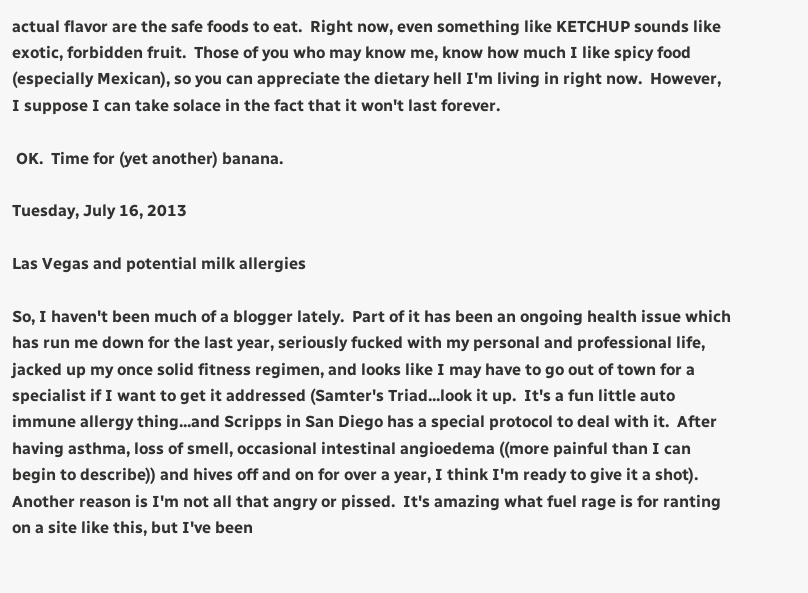actual flavor are the safe foods to eat.  Right now, even something like KETCHUP sounds like exotic, forbidden fruit.  Those of you who may know me, know how much I like spicy food (especially Mexican), so you can appreciate the dietary hell I'm living in right now.  However, I suppose I can take solace in the fact that it won't last forever.

 OK.  Time for (yet another) banana.

Tuesday, July 16, 2013

Las Vegas and potential milk allergies

So, I haven't been much of a blogger lately.  Part of it has been an ongoing health issue which has run me down for the last year, seriously fucked with my personal and professional life, jacked up my once solid fitness regimen, and looks like I may have to go out of town for a specialist if I want to get it addressed (Samter's Triad...look it up.  It's a fun little auto immune allergy thing...and Scripps in San Diego has a special protocol to deal with it.  After having asthma, loss of smell, occasional intestinal angioedema ((more painful than I can begin to describe)) and hives off and on for over a year, I think I'm ready to give it a shot).  Another reason is I'm not all that angry or pissed.  It's amazing what fuel rage is for ranting on a site like this, but I've been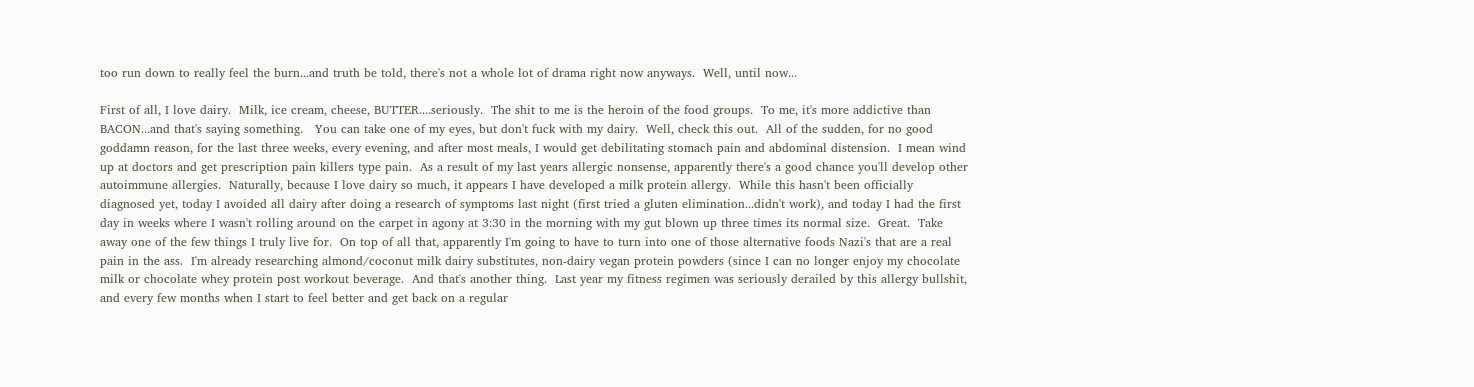too run down to really feel the burn...and truth be told, there's not a whole lot of drama right now anyways.  Well, until now...

First of all, I love dairy.  Milk, ice cream, cheese, BUTTER....seriously.  The shit to me is the heroin of the food groups.  To me, it's more addictive than BACON...and that's saying something.   You can take one of my eyes, but don't fuck with my dairy.  Well, check this out.  All of the sudden, for no good goddamn reason, for the last three weeks, every evening, and after most meals, I would get debilitating stomach pain and abdominal distension.  I mean wind up at doctors and get prescription pain killers type pain.  As a result of my last years allergic nonsense, apparently there's a good chance you'll develop other autoimmune allergies.  Naturally, because I love dairy so much, it appears I have developed a milk protein allergy.  While this hasn't been officially diagnosed yet, today I avoided all dairy after doing a research of symptoms last night (first tried a gluten elimination...didn't work), and today I had the first day in weeks where I wasn't rolling around on the carpet in agony at 3:30 in the morning with my gut blown up three times its normal size.  Great.  Take away one of the few things I truly live for.  On top of all that, apparently I'm going to have to turn into one of those alternative foods Nazi's that are a real pain in the ass.  I'm already researching almond/coconut milk dairy substitutes, non-dairy vegan protein powders (since I can no longer enjoy my chocolate milk or chocolate whey protein post workout beverage.  And that's another thing.  Last year my fitness regimen was seriously derailed by this allergy bullshit, and every few months when I start to feel better and get back on a regular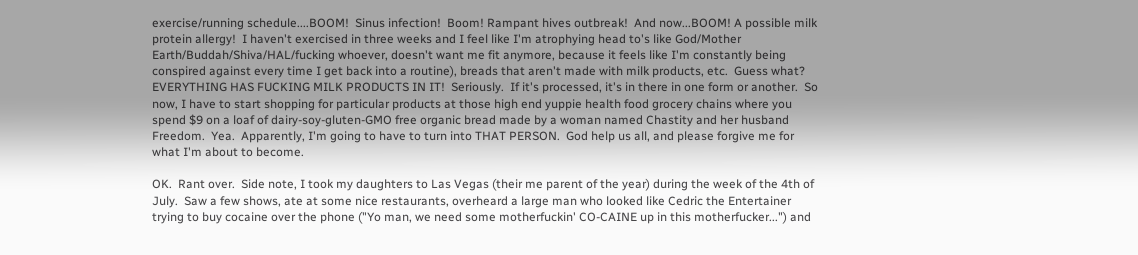exercise/running schedule....BOOM!  Sinus infection!  Boom! Rampant hives outbreak!  And now...BOOM! A possible milk protein allergy!  I haven't exercised in three weeks and I feel like I'm atrophying head to's like God/Mother Earth/Buddah/Shiva/HAL/fucking whoever, doesn't want me fit anymore, because it feels like I'm constantly being conspired against every time I get back into a routine), breads that aren't made with milk products, etc.  Guess what?  EVERYTHING HAS FUCKING MILK PRODUCTS IN IT!  Seriously.  If it's processed, it's in there in one form or another.  So now, I have to start shopping for particular products at those high end yuppie health food grocery chains where you spend $9 on a loaf of dairy-soy-gluten-GMO free organic bread made by a woman named Chastity and her husband Freedom.  Yea.  Apparently, I'm going to have to turn into THAT PERSON.  God help us all, and please forgive me for what I'm about to become.

OK.  Rant over.  Side note, I took my daughters to Las Vegas (their me parent of the year) during the week of the 4th of July.  Saw a few shows, ate at some nice restaurants, overheard a large man who looked like Cedric the Entertainer trying to buy cocaine over the phone ("Yo man, we need some motherfuckin' CO-CAINE up in this motherfucker...") and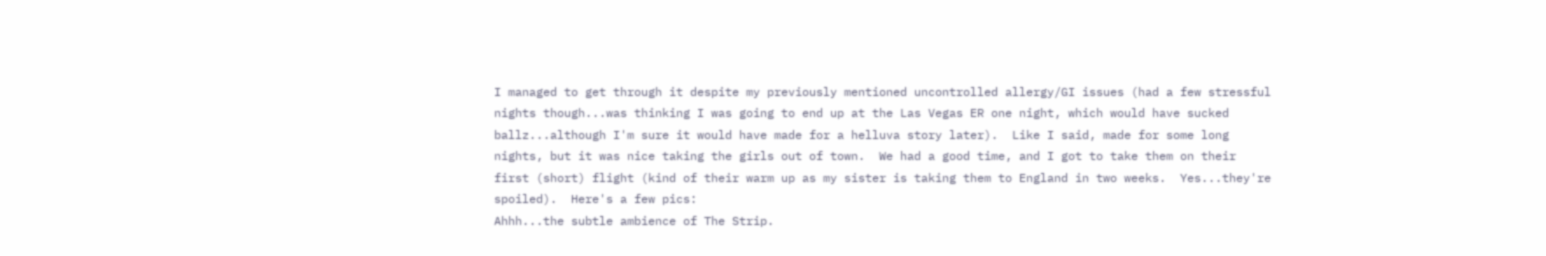I managed to get through it despite my previously mentioned uncontrolled allergy/GI issues (had a few stressful nights though...was thinking I was going to end up at the Las Vegas ER one night, which would have sucked ballz...although I'm sure it would have made for a helluva story later).  Like I said, made for some long nights, but it was nice taking the girls out of town.  We had a good time, and I got to take them on their first (short) flight (kind of their warm up as my sister is taking them to England in two weeks.  Yes...they're spoiled).  Here's a few pics:
Ahhh...the subtle ambience of The Strip.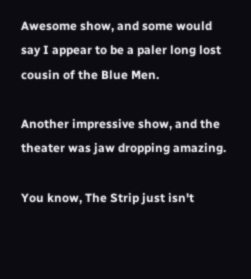Awesome show, and some would say I appear to be a paler long lost cousin of the Blue Men.

Another impressive show, and the theater was jaw dropping amazing.

You know, The Strip just isn't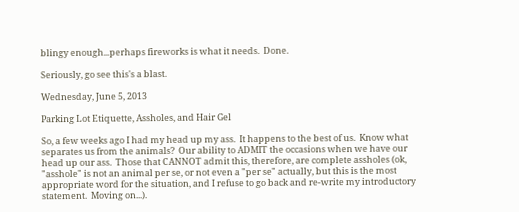blingy enough...perhaps fireworks is what it needs.  Done.

Seriously, go see this's a blast.

Wednesday, June 5, 2013

Parking Lot Etiquette, Assholes, and Hair Gel

So, a few weeks ago I had my head up my ass.  It happens to the best of us.  Know what separates us from the animals?  Our ability to ADMIT the occasions when we have our head up our ass.  Those that CANNOT admit this, therefore, are complete assholes (ok, "asshole" is not an animal per se, or not even a "per se" actually, but this is the most appropriate word for the situation, and I refuse to go back and re-write my introductory statement.  Moving on...).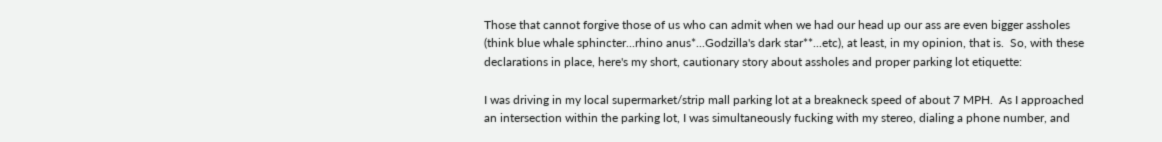Those that cannot forgive those of us who can admit when we had our head up our ass are even bigger assholes (think blue whale sphincter...rhino anus*...Godzilla's dark star**...etc), at least, in my opinion, that is.  So, with these declarations in place, here's my short, cautionary story about assholes and proper parking lot etiquette:

I was driving in my local supermarket/strip mall parking lot at a breakneck speed of about 7 MPH.  As I approached an intersection within the parking lot, I was simultaneously fucking with my stereo, dialing a phone number, and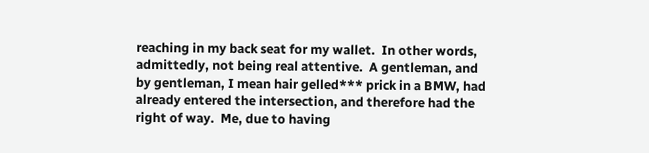reaching in my back seat for my wallet.  In other words, admittedly, not being real attentive.  A gentleman, and by gentleman, I mean hair gelled*** prick in a BMW, had already entered the intersection, and therefore had the right of way.  Me, due to having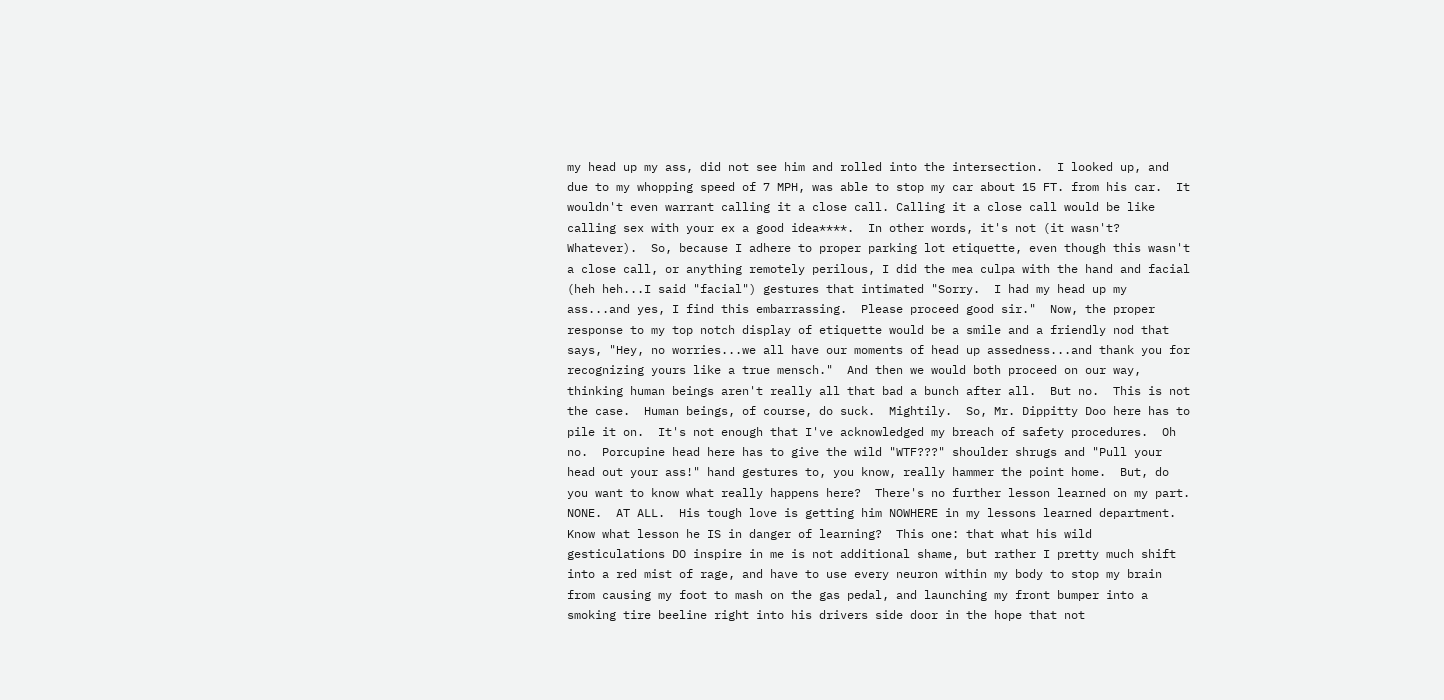my head up my ass, did not see him and rolled into the intersection.  I looked up, and due to my whopping speed of 7 MPH, was able to stop my car about 15 FT. from his car.  It wouldn't even warrant calling it a close call. Calling it a close call would be like calling sex with your ex a good idea****.  In other words, it's not (it wasn't? Whatever).  So, because I adhere to proper parking lot etiquette, even though this wasn't a close call, or anything remotely perilous, I did the mea culpa with the hand and facial (heh heh...I said "facial") gestures that intimated "Sorry.  I had my head up my ass...and yes, I find this embarrassing.  Please proceed good sir."  Now, the proper response to my top notch display of etiquette would be a smile and a friendly nod that says, "Hey, no worries...we all have our moments of head up assedness...and thank you for recognizing yours like a true mensch."  And then we would both proceed on our way, thinking human beings aren't really all that bad a bunch after all.  But no.  This is not the case.  Human beings, of course, do suck.  Mightily.  So, Mr. Dippitty Doo here has to pile it on.  It's not enough that I've acknowledged my breach of safety procedures.  Oh no.  Porcupine head here has to give the wild "WTF???" shoulder shrugs and "Pull your head out your ass!" hand gestures to, you know, really hammer the point home.  But, do you want to know what really happens here?  There's no further lesson learned on my part.  NONE.  AT ALL.  His tough love is getting him NOWHERE in my lessons learned department.  Know what lesson he IS in danger of learning?  This one: that what his wild gesticulations DO inspire in me is not additional shame, but rather I pretty much shift into a red mist of rage, and have to use every neuron within my body to stop my brain from causing my foot to mash on the gas pedal, and launching my front bumper into a smoking tire beeline right into his drivers side door in the hope that not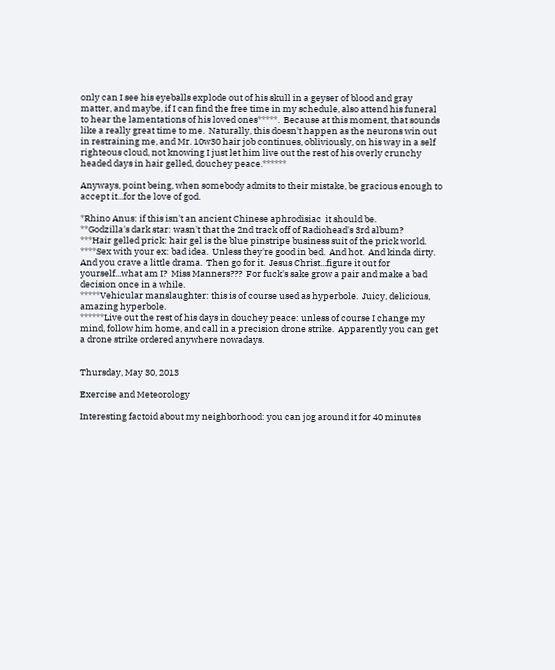only can I see his eyeballs explode out of his skull in a geyser of blood and gray matter, and maybe, if I can find the free time in my schedule, also attend his funeral to hear the lamentations of his loved ones*****.  Because at this moment, that sounds like a really great time to me.  Naturally, this doesn't happen as the neurons win out in restraining me, and Mr. 10w30 hair job continues, obliviously, on his way in a self righteous cloud, not knowing I just let him live out the rest of his overly crunchy headed days in hair gelled, douchey peace.******

Anyways, point being, when somebody admits to their mistake, be gracious enough to accept it...for the love of god.

*Rhino Anus: if this isn't an ancient Chinese aphrodisiac  it should be.
**Godzilla's dark star: wasn't that the 2nd track off of Radiohead's 3rd album?
***Hair gelled prick: hair gel is the blue pinstripe business suit of the prick world.
****Sex with your ex: bad idea.  Unless they're good in bed.  And hot.  And kinda dirty. And you crave a little drama.  Then go for it.  Jesus Christ...figure it out for yourself...what am I?  Miss Manners???  For fuck's sake grow a pair and make a bad decision once in a while.
*****Vehicular manslaughter: this is of course used as hyperbole.  Juicy, delicious, amazing hyperbole.
******Live out the rest of his days in douchey peace: unless of course I change my mind, follow him home, and call in a precision drone strike.  Apparently you can get a drone strike ordered anywhere nowadays.


Thursday, May 30, 2013

Exercise and Meteorology

Interesting factoid about my neighborhood: you can jog around it for 40 minutes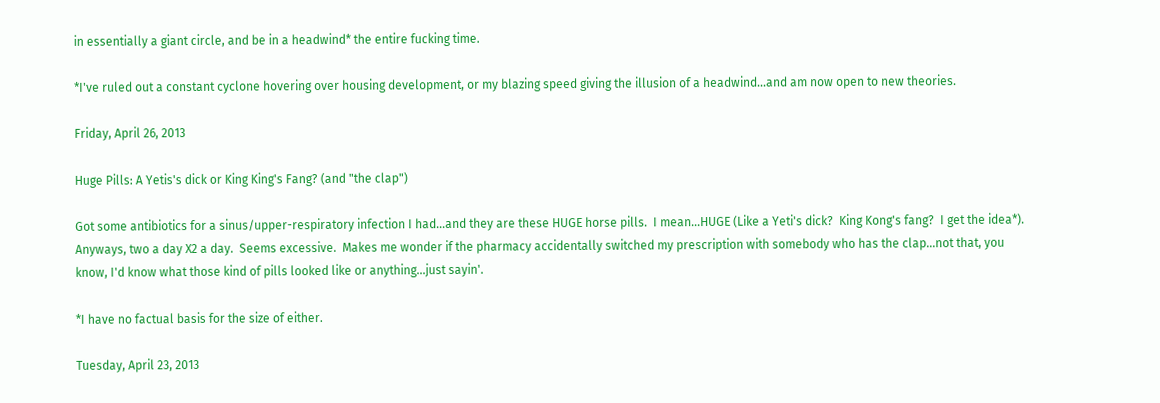in essentially a giant circle, and be in a headwind* the entire fucking time.

*I've ruled out a constant cyclone hovering over housing development, or my blazing speed giving the illusion of a headwind...and am now open to new theories.

Friday, April 26, 2013

Huge Pills: A Yetis's dick or King King's Fang? (and "the clap")

Got some antibiotics for a sinus/upper-respiratory infection I had...and they are these HUGE horse pills.  I mean...HUGE (Like a Yeti's dick?  King Kong's fang?  I get the idea*).  Anyways, two a day X2 a day.  Seems excessive.  Makes me wonder if the pharmacy accidentally switched my prescription with somebody who has the clap...not that, you know, I'd know what those kind of pills looked like or anything...just sayin'.

*I have no factual basis for the size of either.

Tuesday, April 23, 2013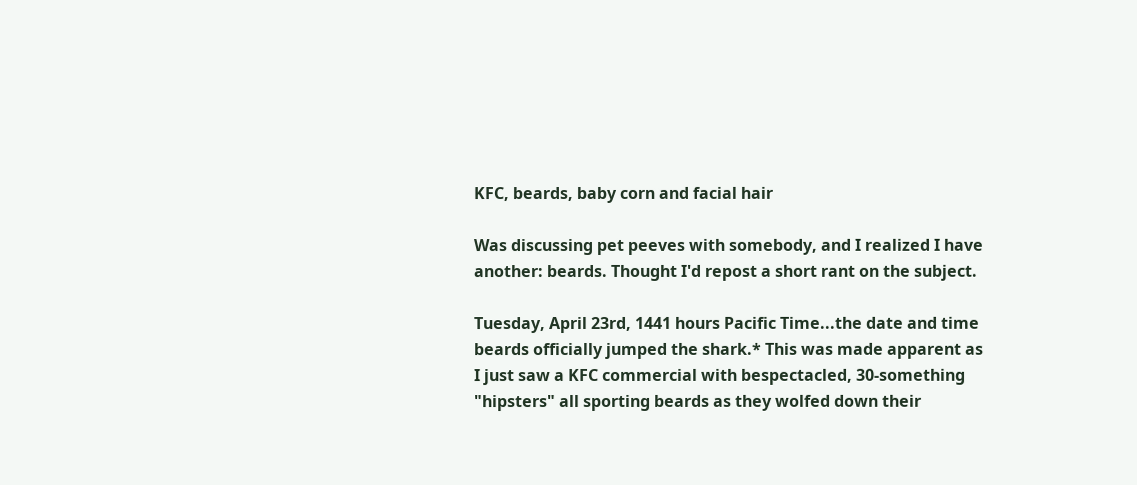KFC, beards, baby corn and facial hair

Was discussing pet peeves with somebody, and I realized I have another: beards. Thought I'd repost a short rant on the subject.

Tuesday, April 23rd, 1441 hours Pacific Time...the date and time beards officially jumped the shark.* This was made apparent as I just saw a KFC commercial with bespectacled, 30-something "hipsters" all sporting beards as they wolfed down their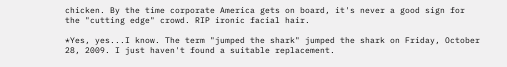chicken. By the time corporate America gets on board, it's never a good sign for the "cutting edge" crowd. RIP ironic facial hair.

*Yes, yes...I know. The term "jumped the shark" jumped the shark on Friday, October 28, 2009. I just haven't found a suitable replacement.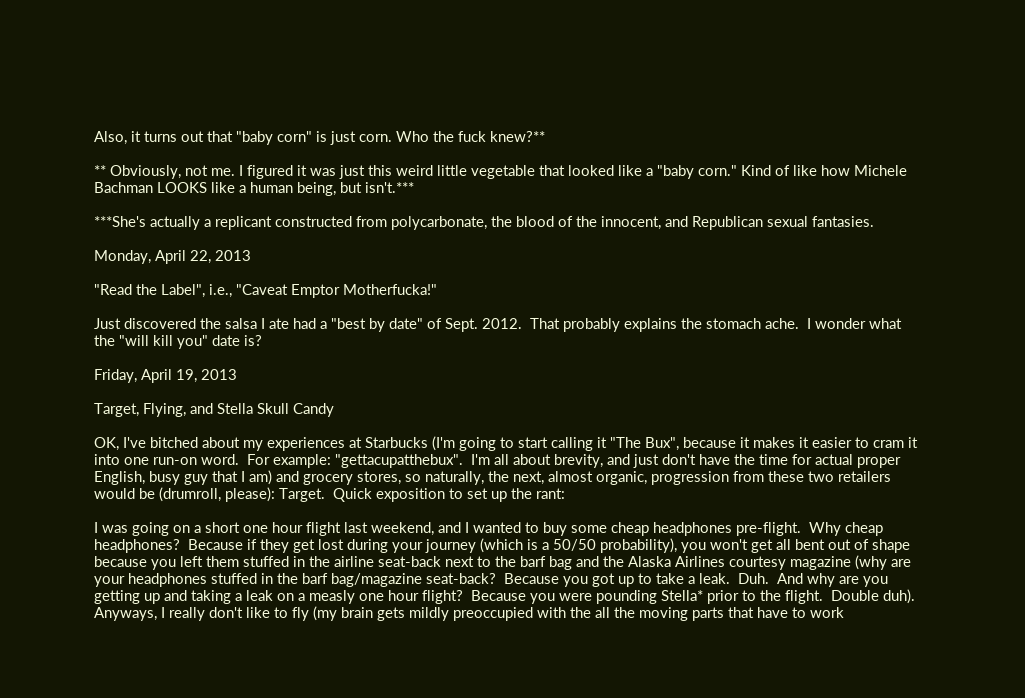Also, it turns out that "baby corn" is just corn. Who the fuck knew?**

** Obviously, not me. I figured it was just this weird little vegetable that looked like a "baby corn." Kind of like how Michele Bachman LOOKS like a human being, but isn't.***

***She's actually a replicant constructed from polycarbonate, the blood of the innocent, and Republican sexual fantasies.

Monday, April 22, 2013

"Read the Label", i.e., "Caveat Emptor Motherfucka!"

Just discovered the salsa I ate had a "best by date" of Sept. 2012.  That probably explains the stomach ache.  I wonder what the "will kill you" date is?

Friday, April 19, 2013

Target, Flying, and Stella Skull Candy

OK, I've bitched about my experiences at Starbucks (I'm going to start calling it "The Bux", because it makes it easier to cram it into one run-on word.  For example: "gettacupatthebux".  I'm all about brevity, and just don't have the time for actual proper English, busy guy that I am) and grocery stores, so naturally, the next, almost organic, progression from these two retailers would be (drumroll, please): Target.  Quick exposition to set up the rant:

I was going on a short one hour flight last weekend, and I wanted to buy some cheap headphones pre-flight.  Why cheap headphones?  Because if they get lost during your journey (which is a 50/50 probability), you won't get all bent out of shape because you left them stuffed in the airline seat-back next to the barf bag and the Alaska Airlines courtesy magazine (why are your headphones stuffed in the barf bag/magazine seat-back?  Because you got up to take a leak.  Duh.  And why are you getting up and taking a leak on a measly one hour flight?  Because you were pounding Stella* prior to the flight.  Double duh).  Anyways, I really don't like to fly (my brain gets mildly preoccupied with the all the moving parts that have to work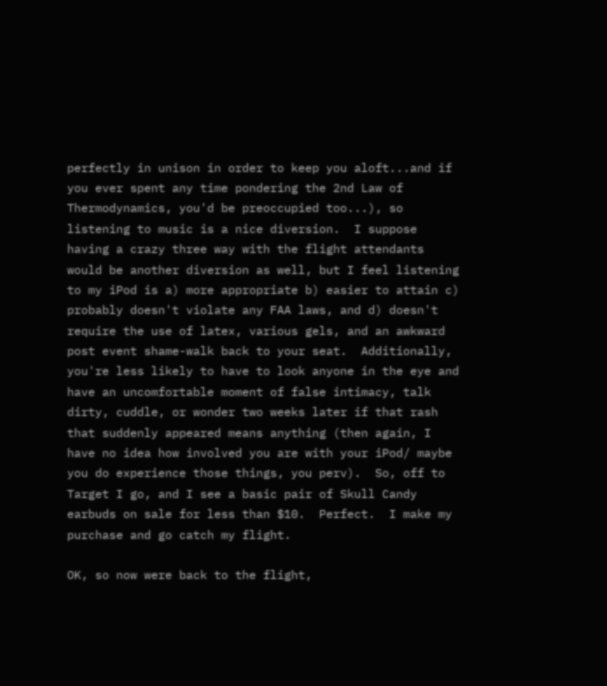perfectly in unison in order to keep you aloft...and if you ever spent any time pondering the 2nd Law of Thermodynamics, you'd be preoccupied too...), so listening to music is a nice diversion.  I suppose having a crazy three way with the flight attendants would be another diversion as well, but I feel listening to my iPod is a) more appropriate b) easier to attain c) probably doesn't violate any FAA laws, and d) doesn't require the use of latex, various gels, and an awkward post event shame-walk back to your seat.  Additionally, you're less likely to have to look anyone in the eye and have an uncomfortable moment of false intimacy, talk dirty, cuddle, or wonder two weeks later if that rash that suddenly appeared means anything (then again, I have no idea how involved you are with your iPod/ maybe you do experience those things, you perv).  So, off to Target I go, and I see a basic pair of Skull Candy earbuds on sale for less than $10.  Perfect.  I make my purchase and go catch my flight.

OK, so now were back to the flight,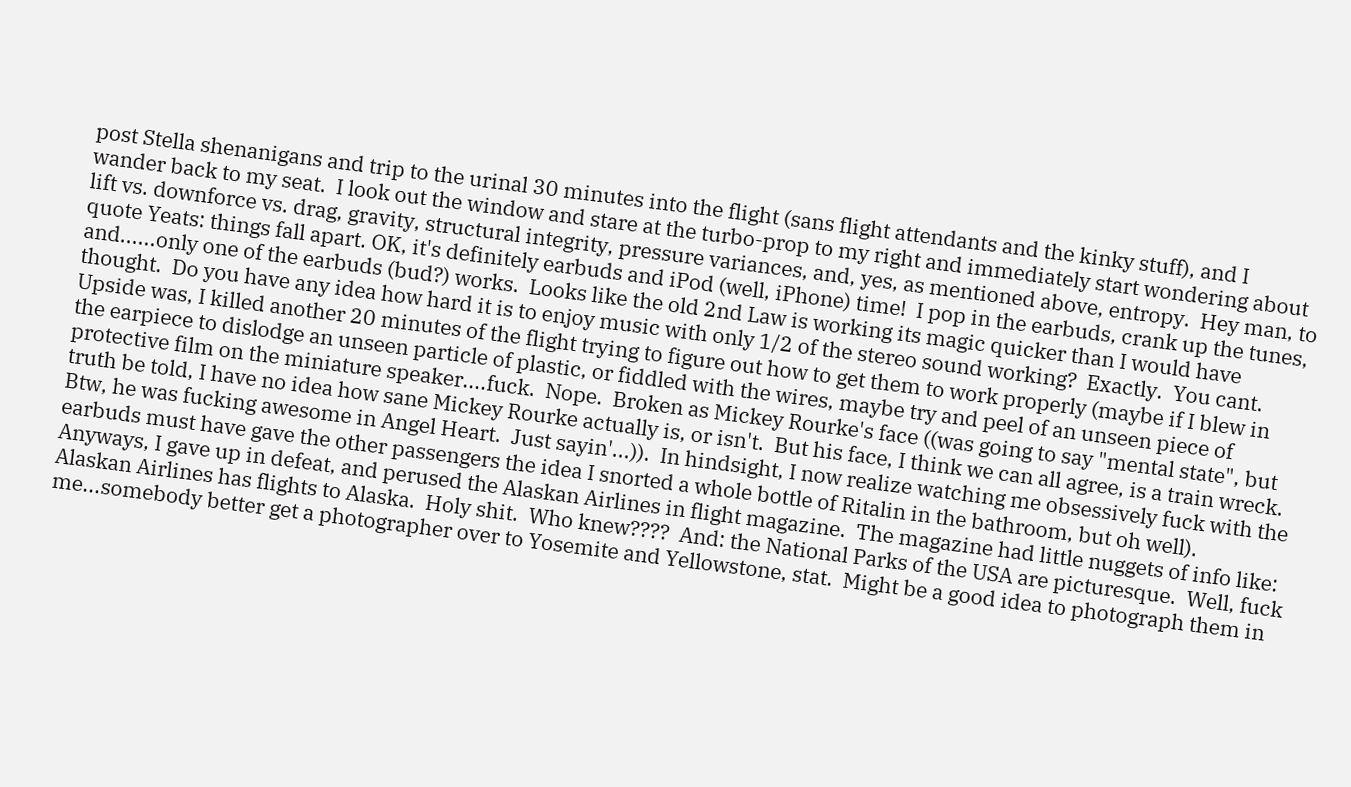post Stella shenanigans and trip to the urinal 30 minutes into the flight (sans flight attendants and the kinky stuff), and I wander back to my seat.  I look out the window and stare at the turbo-prop to my right and immediately start wondering about lift vs. downforce vs. drag, gravity, structural integrity, pressure variances, and, yes, as mentioned above, entropy.  Hey man, to quote Yeats: things fall apart. OK, it's definitely earbuds and iPod (well, iPhone) time!  I pop in the earbuds, crank up the tunes, and......only one of the earbuds (bud?) works.  Looks like the old 2nd Law is working its magic quicker than I would have thought.  Do you have any idea how hard it is to enjoy music with only 1/2 of the stereo sound working?  Exactly.  You cant.  Upside was, I killed another 20 minutes of the flight trying to figure out how to get them to work properly (maybe if I blew in the earpiece to dislodge an unseen particle of plastic, or fiddled with the wires, maybe try and peel of an unseen piece of protective film on the miniature speaker....fuck.  Nope.  Broken as Mickey Rourke's face ((was going to say "mental state", but truth be told, I have no idea how sane Mickey Rourke actually is, or isn't.  But his face, I think we can all agree, is a train wreck.  Btw, he was fucking awesome in Angel Heart.  Just sayin'...)).  In hindsight, I now realize watching me obsessively fuck with the earbuds must have gave the other passengers the idea I snorted a whole bottle of Ritalin in the bathroom, but oh well).  Anyways, I gave up in defeat, and perused the Alaskan Airlines in flight magazine.  The magazine had little nuggets of info like: Alaskan Airlines has flights to Alaska.  Holy shit.  Who knew????  And: the National Parks of the USA are picturesque.  Well, fuck me...somebody better get a photographer over to Yosemite and Yellowstone, stat.  Might be a good idea to photograph them in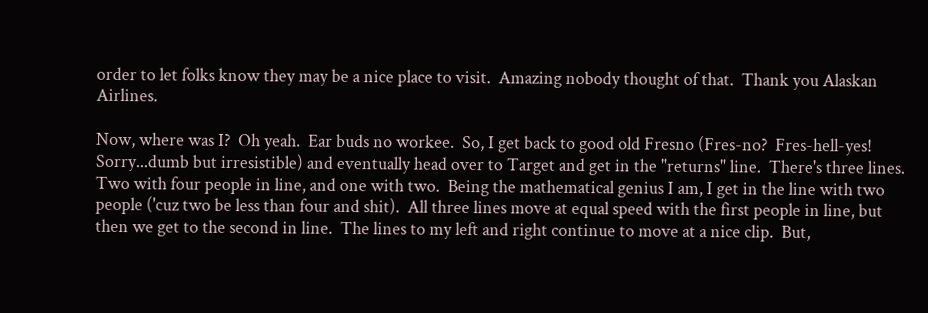order to let folks know they may be a nice place to visit.  Amazing nobody thought of that.  Thank you Alaskan Airlines.

Now, where was I?  Oh yeah.  Ear buds no workee.  So, I get back to good old Fresno (Fres-no?  Fres-hell-yes!  Sorry...dumb but irresistible) and eventually head over to Target and get in the "returns" line.  There's three lines.  Two with four people in line, and one with two.  Being the mathematical genius I am, I get in the line with two people ('cuz two be less than four and shit).  All three lines move at equal speed with the first people in line, but then we get to the second in line.  The lines to my left and right continue to move at a nice clip.  But,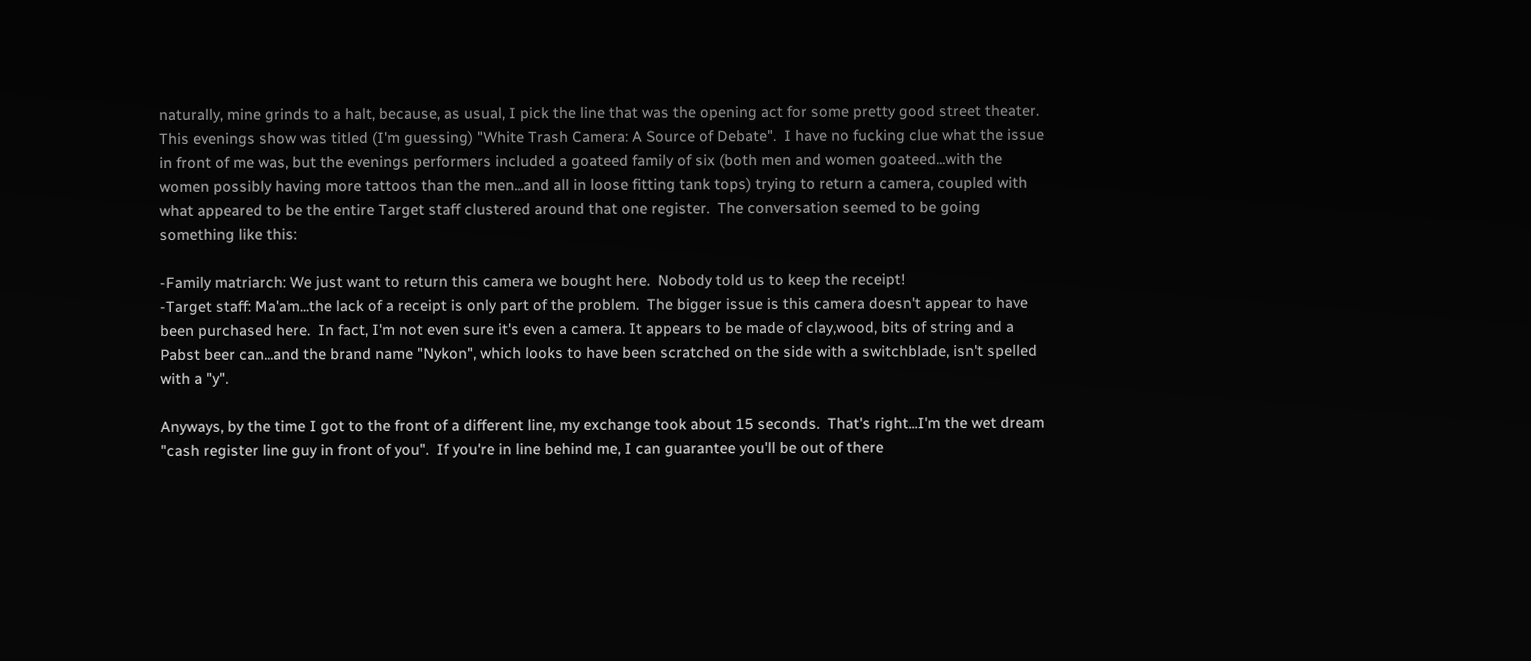naturally, mine grinds to a halt, because, as usual, I pick the line that was the opening act for some pretty good street theater.  This evenings show was titled (I'm guessing) "White Trash Camera: A Source of Debate".  I have no fucking clue what the issue in front of me was, but the evenings performers included a goateed family of six (both men and women goateed...with the women possibly having more tattoos than the men...and all in loose fitting tank tops) trying to return a camera, coupled with what appeared to be the entire Target staff clustered around that one register.  The conversation seemed to be going something like this:

-Family matriarch: We just want to return this camera we bought here.  Nobody told us to keep the receipt!
-Target staff: Ma'am...the lack of a receipt is only part of the problem.  The bigger issue is this camera doesn't appear to have been purchased here.  In fact, I'm not even sure it's even a camera. It appears to be made of clay,wood, bits of string and a Pabst beer can...and the brand name "Nykon", which looks to have been scratched on the side with a switchblade, isn't spelled with a "y".

Anyways, by the time I got to the front of a different line, my exchange took about 15 seconds.  That's right...I'm the wet dream "cash register line guy in front of you".  If you're in line behind me, I can guarantee you'll be out of there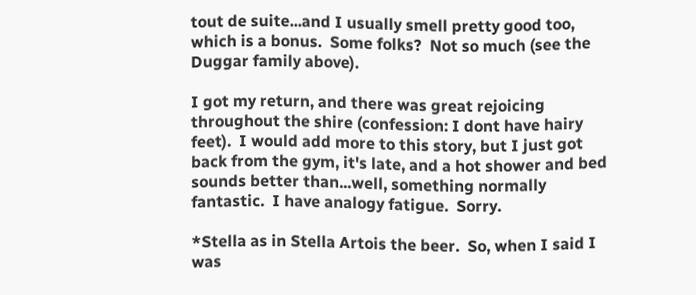tout de suite...and I usually smell pretty good too, which is a bonus.  Some folks?  Not so much (see the Duggar family above).

I got my return, and there was great rejoicing throughout the shire (confession: I dont have hairy feet).  I would add more to this story, but I just got back from the gym, it's late, and a hot shower and bed sounds better than...well, something normally fantastic.  I have analogy fatigue.  Sorry.

*Stella as in Stella Artois the beer.  So, when I said I was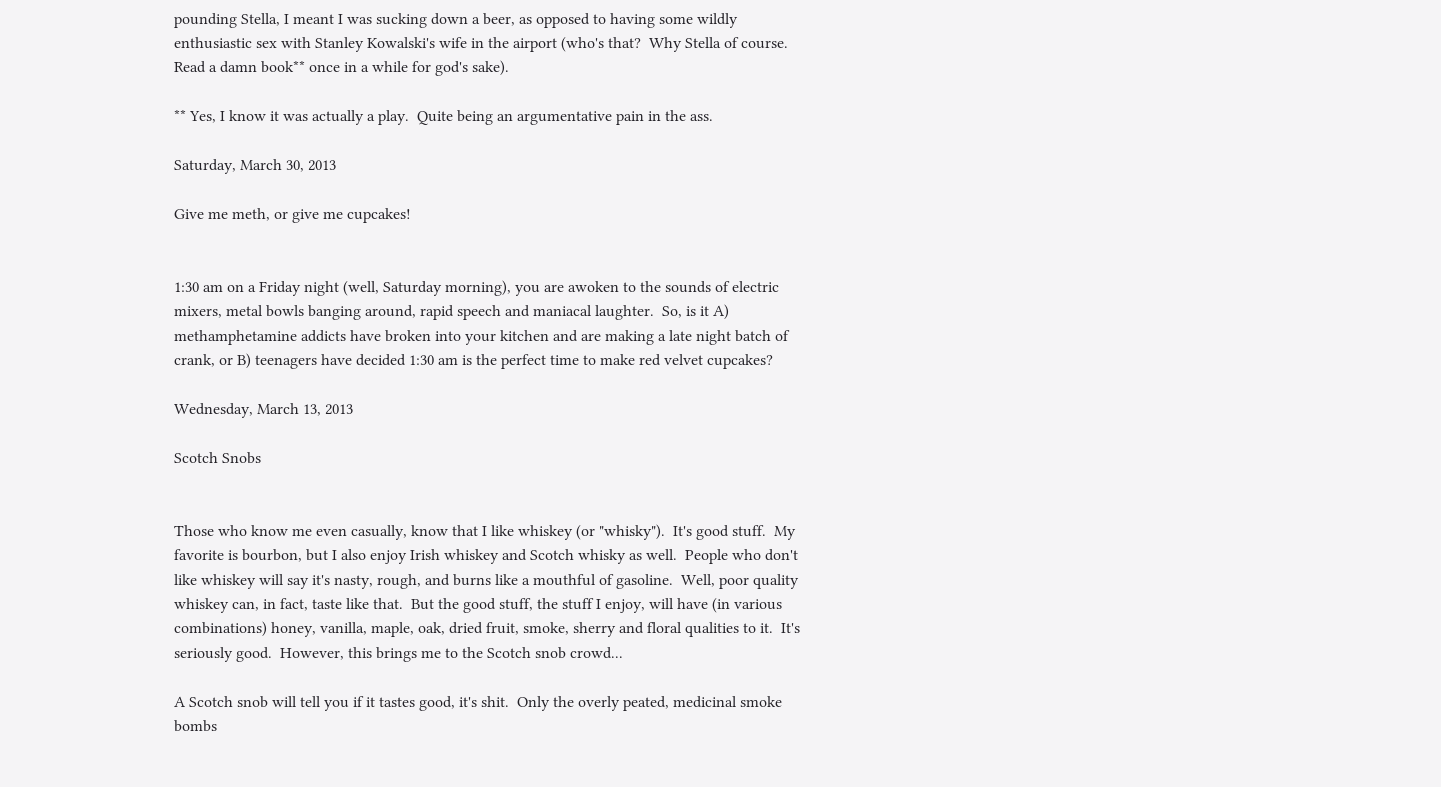pounding Stella, I meant I was sucking down a beer, as opposed to having some wildly enthusiastic sex with Stanley Kowalski's wife in the airport (who's that?  Why Stella of course.  Read a damn book** once in a while for god's sake).

** Yes, I know it was actually a play.  Quite being an argumentative pain in the ass.

Saturday, March 30, 2013

Give me meth, or give me cupcakes!


1:30 am on a Friday night (well, Saturday morning), you are awoken to the sounds of electric mixers, metal bowls banging around, rapid speech and maniacal laughter.  So, is it A) methamphetamine addicts have broken into your kitchen and are making a late night batch of crank, or B) teenagers have decided 1:30 am is the perfect time to make red velvet cupcakes?

Wednesday, March 13, 2013

Scotch Snobs


Those who know me even casually, know that I like whiskey (or "whisky").  It's good stuff.  My favorite is bourbon, but I also enjoy Irish whiskey and Scotch whisky as well.  People who don't like whiskey will say it's nasty, rough, and burns like a mouthful of gasoline.  Well, poor quality whiskey can, in fact, taste like that.  But the good stuff, the stuff I enjoy, will have (in various combinations) honey, vanilla, maple, oak, dried fruit, smoke, sherry and floral qualities to it.  It's seriously good.  However, this brings me to the Scotch snob crowd...

A Scotch snob will tell you if it tastes good, it's shit.  Only the overly peated, medicinal smoke bombs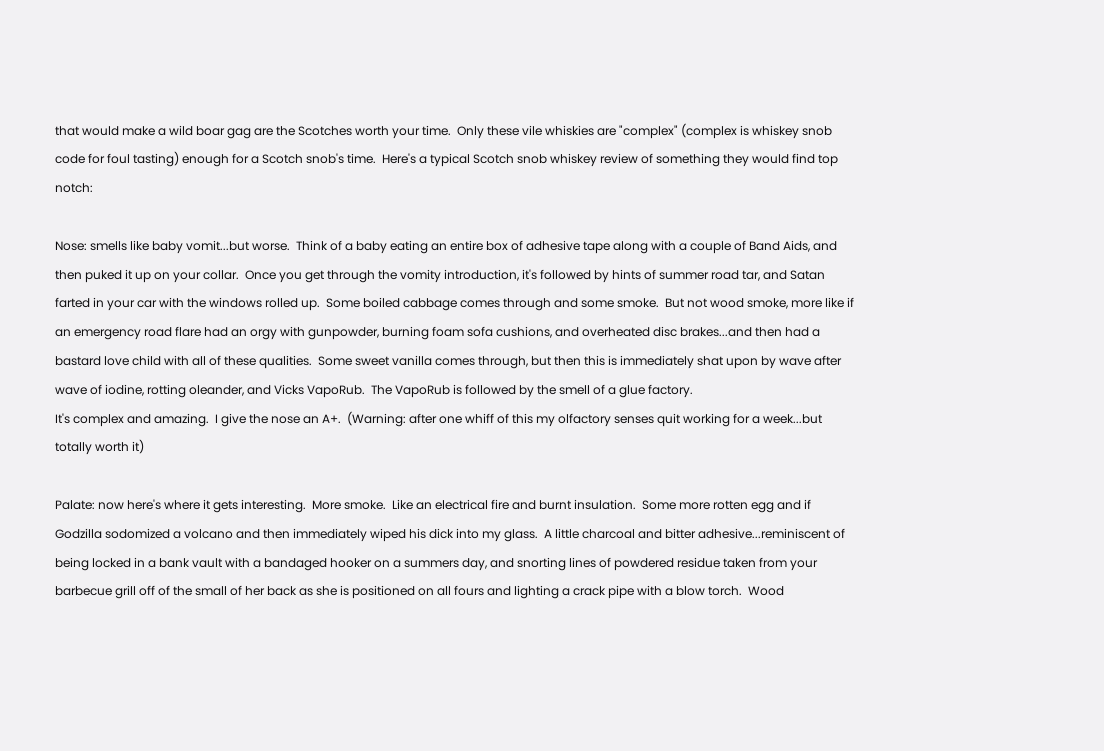that would make a wild boar gag are the Scotches worth your time.  Only these vile whiskies are "complex" (complex is whiskey snob code for foul tasting) enough for a Scotch snob's time.  Here's a typical Scotch snob whiskey review of something they would find top notch:

Nose: smells like baby vomit...but worse.  Think of a baby eating an entire box of adhesive tape along with a couple of Band Aids, and then puked it up on your collar.  Once you get through the vomity introduction, it's followed by hints of summer road tar, and Satan farted in your car with the windows rolled up.  Some boiled cabbage comes through and some smoke.  But not wood smoke, more like if an emergency road flare had an orgy with gunpowder, burning foam sofa cushions, and overheated disc brakes...and then had a bastard love child with all of these qualities.  Some sweet vanilla comes through, but then this is immediately shat upon by wave after wave of iodine, rotting oleander, and Vicks VapoRub.  The VapoRub is followed by the smell of a glue factory.
It's complex and amazing.  I give the nose an A+.  (Warning: after one whiff of this my olfactory senses quit working for a week...but totally worth it)

Palate: now here's where it gets interesting.  More smoke.  Like an electrical fire and burnt insulation.  Some more rotten egg and if Godzilla sodomized a volcano and then immediately wiped his dick into my glass.  A little charcoal and bitter adhesive...reminiscent of being locked in a bank vault with a bandaged hooker on a summers day, and snorting lines of powdered residue taken from your barbecue grill off of the small of her back as she is positioned on all fours and lighting a crack pipe with a blow torch.  Wood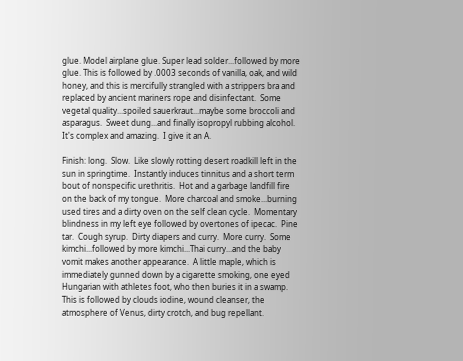glue. Model airplane glue. Super lead solder...followed by more glue. This is followed by .0003 seconds of vanilla, oak, and wild honey, and this is mercifully strangled with a strippers bra and replaced by ancient mariners rope and disinfectant.  Some vegetal quality...spoiled sauerkraut...maybe some broccoli and asparagus.  Sweet dung...and finally isopropyl rubbing alcohol.
It's complex and amazing.  I give it an A.

Finish: long.  Slow.  Like slowly rotting desert roadkill left in the sun in springtime.  Instantly induces tinnitus and a short term bout of nonspecific urethritis.  Hot and a garbage landfill fire on the back of my tongue.  More charcoal and smoke...burning used tires and a dirty oven on the self clean cycle.  Momentary blindness in my left eye followed by overtones of ipecac.  Pine tar.  Cough syrup.  Dirty diapers and curry.  More curry.  Some kimchi...followed by more kimchi...Thai curry...and the baby vomit makes another appearance.  A little maple, which is immediately gunned down by a cigarette smoking, one eyed Hungarian with athletes foot, who then buries it in a swamp.  This is followed by clouds iodine, wound cleanser, the atmosphere of Venus, dirty crotch, and bug repellant.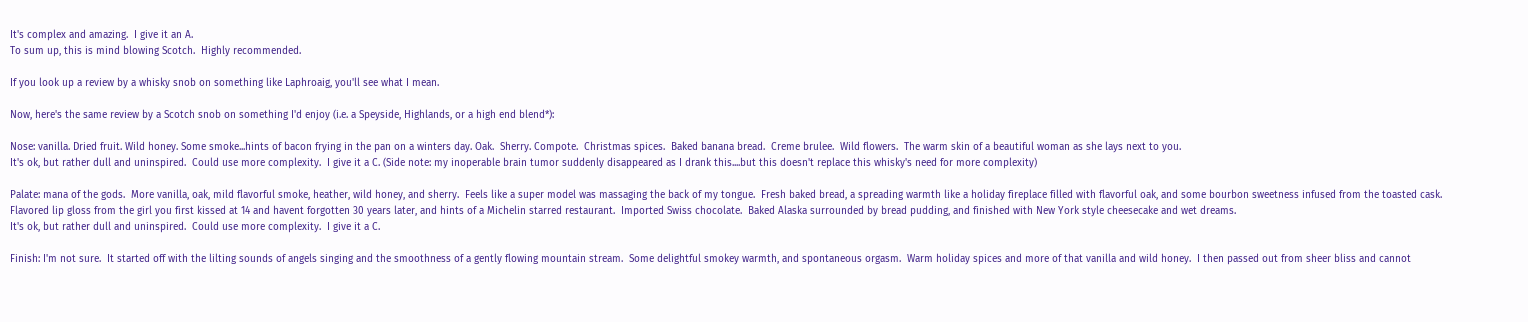It's complex and amazing.  I give it an A.
To sum up, this is mind blowing Scotch.  Highly recommended.

If you look up a review by a whisky snob on something like Laphroaig, you'll see what I mean.

Now, here's the same review by a Scotch snob on something I'd enjoy (i.e. a Speyside, Highlands, or a high end blend*):

Nose: vanilla. Dried fruit. Wild honey. Some smoke...hints of bacon frying in the pan on a winters day. Oak.  Sherry. Compote.  Christmas spices.  Baked banana bread.  Creme brulee.  Wild flowers.  The warm skin of a beautiful woman as she lays next to you.
It's ok, but rather dull and uninspired.  Could use more complexity.  I give it a C. (Side note: my inoperable brain tumor suddenly disappeared as I drank this....but this doesn't replace this whisky's need for more complexity)

Palate: mana of the gods.  More vanilla, oak, mild flavorful smoke, heather, wild honey, and sherry.  Feels like a super model was massaging the back of my tongue.  Fresh baked bread, a spreading warmth like a holiday fireplace filled with flavorful oak, and some bourbon sweetness infused from the toasted cask.  Flavored lip gloss from the girl you first kissed at 14 and havent forgotten 30 years later, and hints of a Michelin starred restaurant.  Imported Swiss chocolate.  Baked Alaska surrounded by bread pudding, and finished with New York style cheesecake and wet dreams.
It's ok, but rather dull and uninspired.  Could use more complexity.  I give it a C.

Finish: I'm not sure.  It started off with the lilting sounds of angels singing and the smoothness of a gently flowing mountain stream.  Some delightful smokey warmth, and spontaneous orgasm.  Warm holiday spices and more of that vanilla and wild honey.  I then passed out from sheer bliss and cannot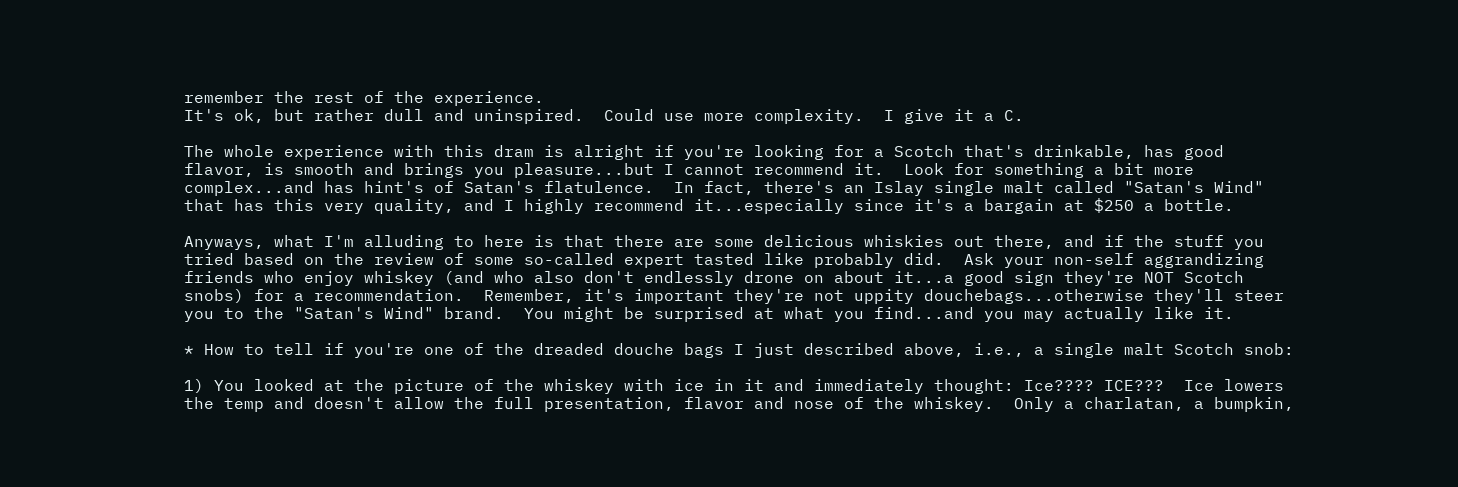remember the rest of the experience.
It's ok, but rather dull and uninspired.  Could use more complexity.  I give it a C.

The whole experience with this dram is alright if you're looking for a Scotch that's drinkable, has good flavor, is smooth and brings you pleasure...but I cannot recommend it.  Look for something a bit more complex...and has hint's of Satan's flatulence.  In fact, there's an Islay single malt called "Satan's Wind" that has this very quality, and I highly recommend it...especially since it's a bargain at $250 a bottle.

Anyways, what I'm alluding to here is that there are some delicious whiskies out there, and if the stuff you tried based on the review of some so-called expert tasted like probably did.  Ask your non-self aggrandizing friends who enjoy whiskey (and who also don't endlessly drone on about it...a good sign they're NOT Scotch snobs) for a recommendation.  Remember, it's important they're not uppity douchebags...otherwise they'll steer you to the "Satan's Wind" brand.  You might be surprised at what you find...and you may actually like it.

* How to tell if you're one of the dreaded douche bags I just described above, i.e., a single malt Scotch snob:

1) You looked at the picture of the whiskey with ice in it and immediately thought: Ice???? ICE???  Ice lowers the temp and doesn't allow the full presentation, flavor and nose of the whiskey.  Only a charlatan, a bumpkin,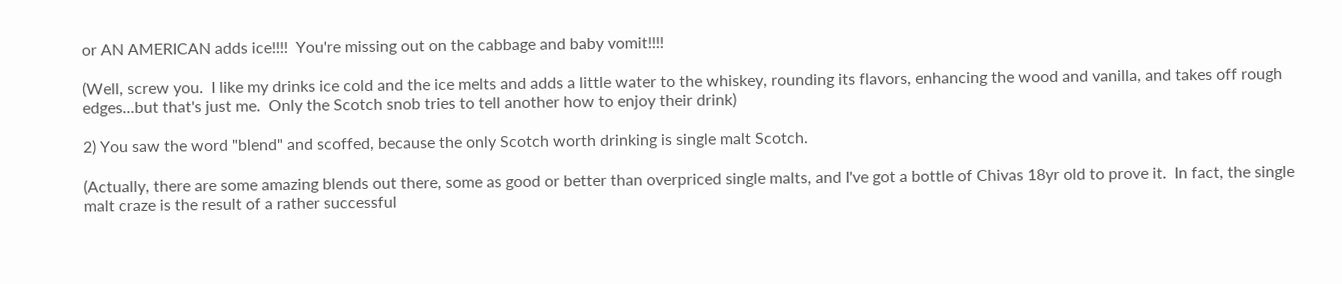or AN AMERICAN adds ice!!!!  You're missing out on the cabbage and baby vomit!!!!

(Well, screw you.  I like my drinks ice cold and the ice melts and adds a little water to the whiskey, rounding its flavors, enhancing the wood and vanilla, and takes off rough edges...but that's just me.  Only the Scotch snob tries to tell another how to enjoy their drink)

2) You saw the word "blend" and scoffed, because the only Scotch worth drinking is single malt Scotch.

(Actually, there are some amazing blends out there, some as good or better than overpriced single malts, and I've got a bottle of Chivas 18yr old to prove it.  In fact, the single malt craze is the result of a rather successful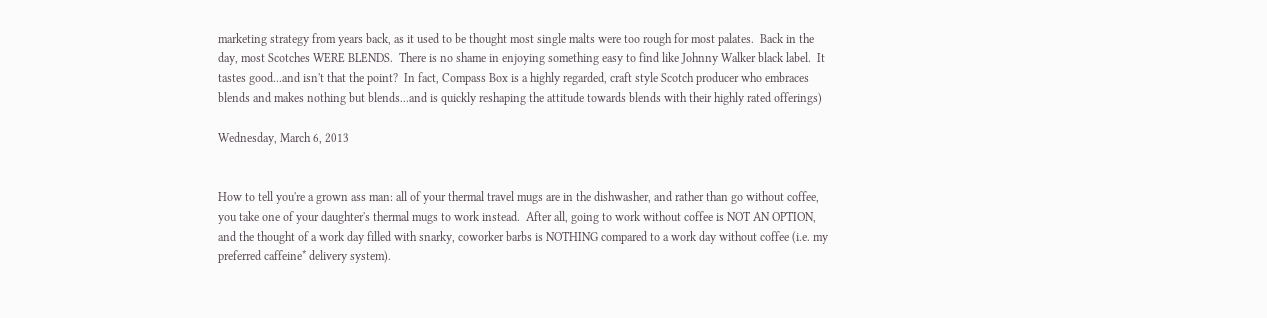marketing strategy from years back, as it used to be thought most single malts were too rough for most palates.  Back in the day, most Scotches WERE BLENDS.  There is no shame in enjoying something easy to find like Johnny Walker black label.  It tastes good...and isn't that the point?  In fact, Compass Box is a highly regarded, craft style Scotch producer who embraces blends and makes nothing but blends...and is quickly reshaping the attitude towards blends with their highly rated offerings)

Wednesday, March 6, 2013


How to tell you're a grown ass man: all of your thermal travel mugs are in the dishwasher, and rather than go without coffee, you take one of your daughter's thermal mugs to work instead.  After all, going to work without coffee is NOT AN OPTION, and the thought of a work day filled with snarky, coworker barbs is NOTHING compared to a work day without coffee (i.e. my preferred caffeine* delivery system).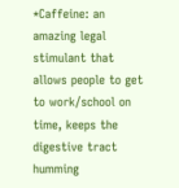*Caffeine: an amazing legal stimulant that allows people to get to work/school on time, keeps the digestive tract humming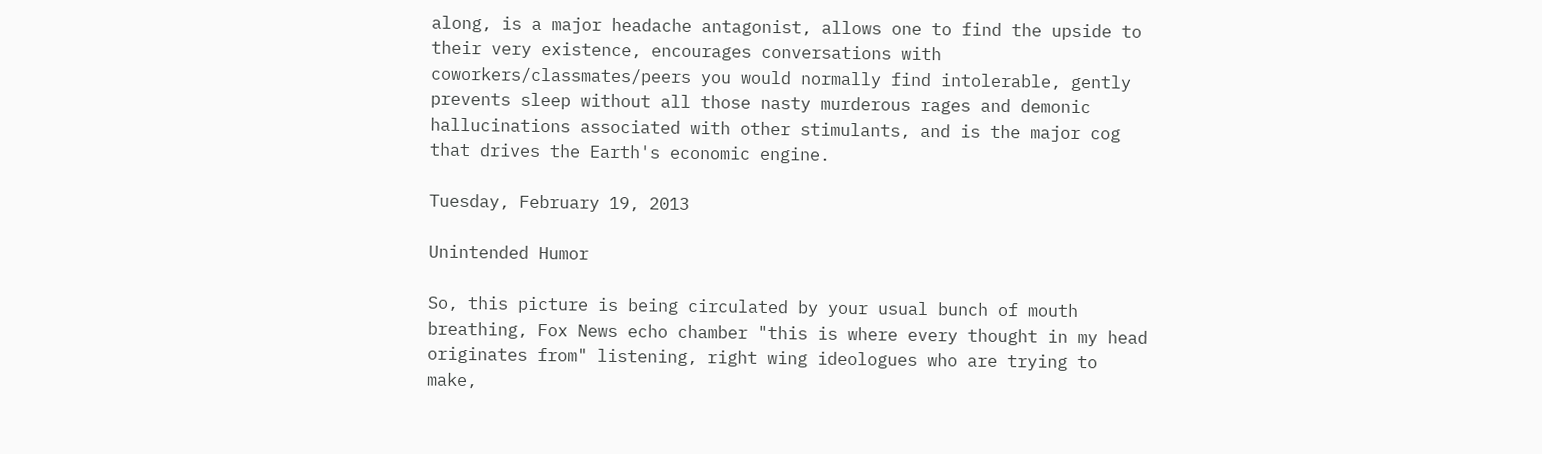along, is a major headache antagonist, allows one to find the upside to their very existence, encourages conversations with coworkers/classmates/peers you would normally find intolerable, gently prevents sleep without all those nasty murderous rages and demonic hallucinations associated with other stimulants, and is the major cog that drives the Earth's economic engine.

Tuesday, February 19, 2013

Unintended Humor

So, this picture is being circulated by your usual bunch of mouth breathing, Fox News echo chamber "this is where every thought in my head originates from" listening, right wing ideologues who are trying to make,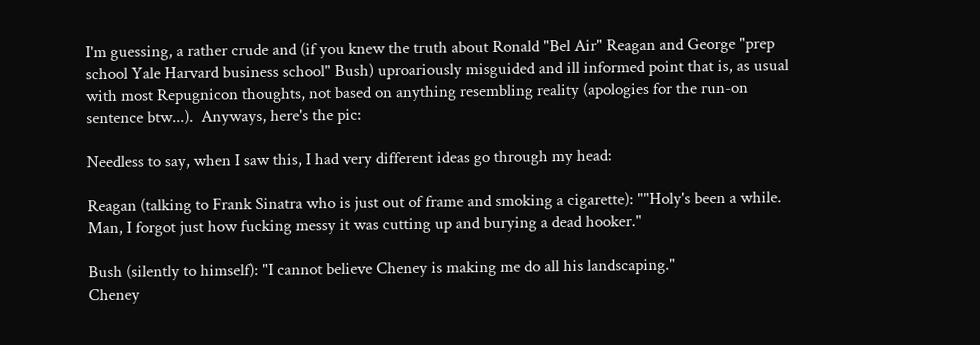I'm guessing, a rather crude and (if you knew the truth about Ronald "Bel Air" Reagan and George "prep school Yale Harvard business school" Bush) uproariously misguided and ill informed point that is, as usual with most Repugnicon thoughts, not based on anything resembling reality (apologies for the run-on sentence btw...).  Anyways, here's the pic:

Needless to say, when I saw this, I had very different ideas go through my head:

Reagan (talking to Frank Sinatra who is just out of frame and smoking a cigarette): ""Holy's been a while. Man, I forgot just how fucking messy it was cutting up and burying a dead hooker."

Bush (silently to himself): "I cannot believe Cheney is making me do all his landscaping."
Cheney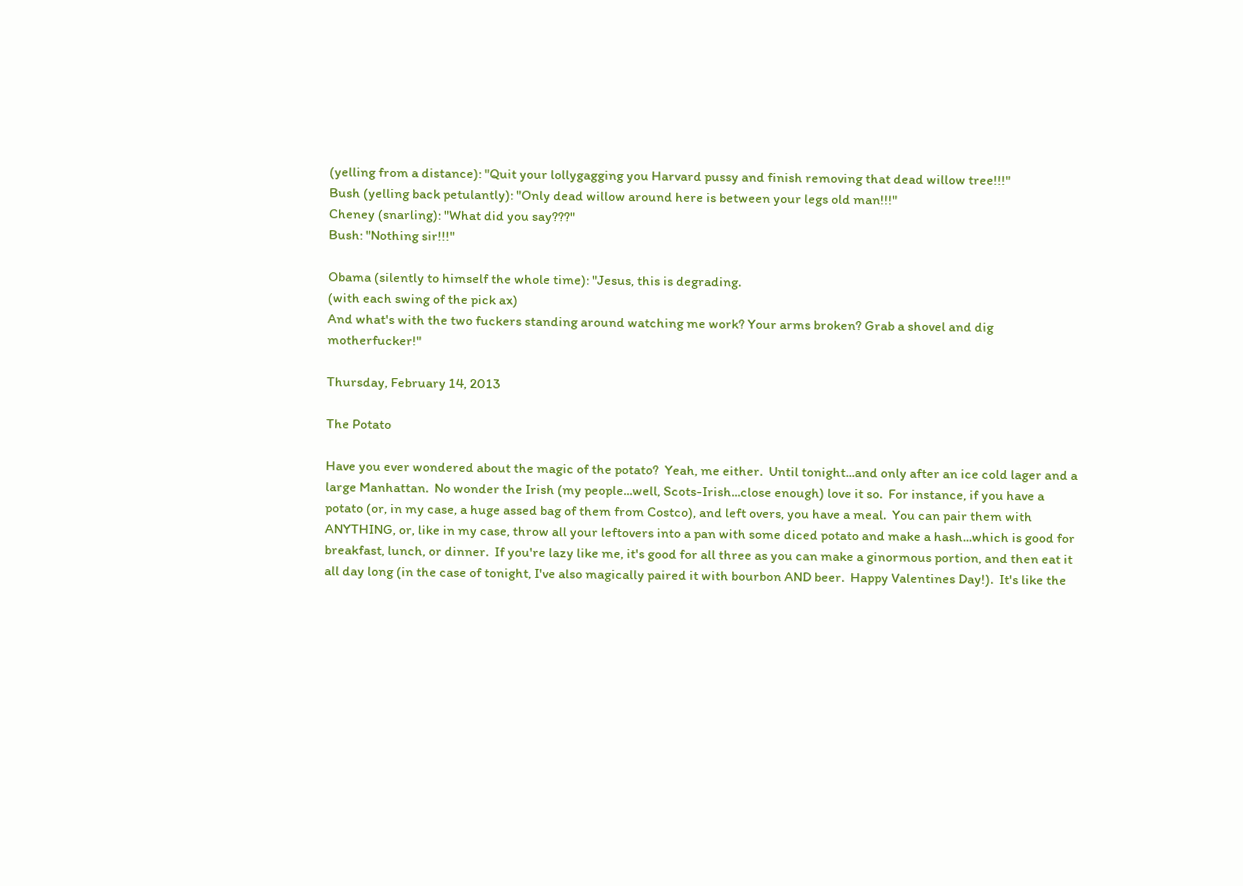(yelling from a distance): "Quit your lollygagging you Harvard pussy and finish removing that dead willow tree!!!"
Bush (yelling back petulantly): "Only dead willow around here is between your legs old man!!!"
Cheney (snarling): "What did you say???"
Bush: "Nothing sir!!!"

Obama (silently to himself the whole time): "Jesus, this is degrading.
(with each swing of the pick ax)
And what's with the two fuckers standing around watching me work? Your arms broken? Grab a shovel and dig motherfucker!"

Thursday, February 14, 2013

The Potato

Have you ever wondered about the magic of the potato?  Yeah, me either.  Until tonight...and only after an ice cold lager and a large Manhattan.  No wonder the Irish (my people...well, Scots-Irish...close enough) love it so.  For instance, if you have a potato (or, in my case, a huge assed bag of them from Costco), and left overs, you have a meal.  You can pair them with ANYTHING, or, like in my case, throw all your leftovers into a pan with some diced potato and make a hash...which is good for breakfast, lunch, or dinner.  If you're lazy like me, it's good for all three as you can make a ginormous portion, and then eat it all day long (in the case of tonight, I've also magically paired it with bourbon AND beer.  Happy Valentines Day!).  It's like the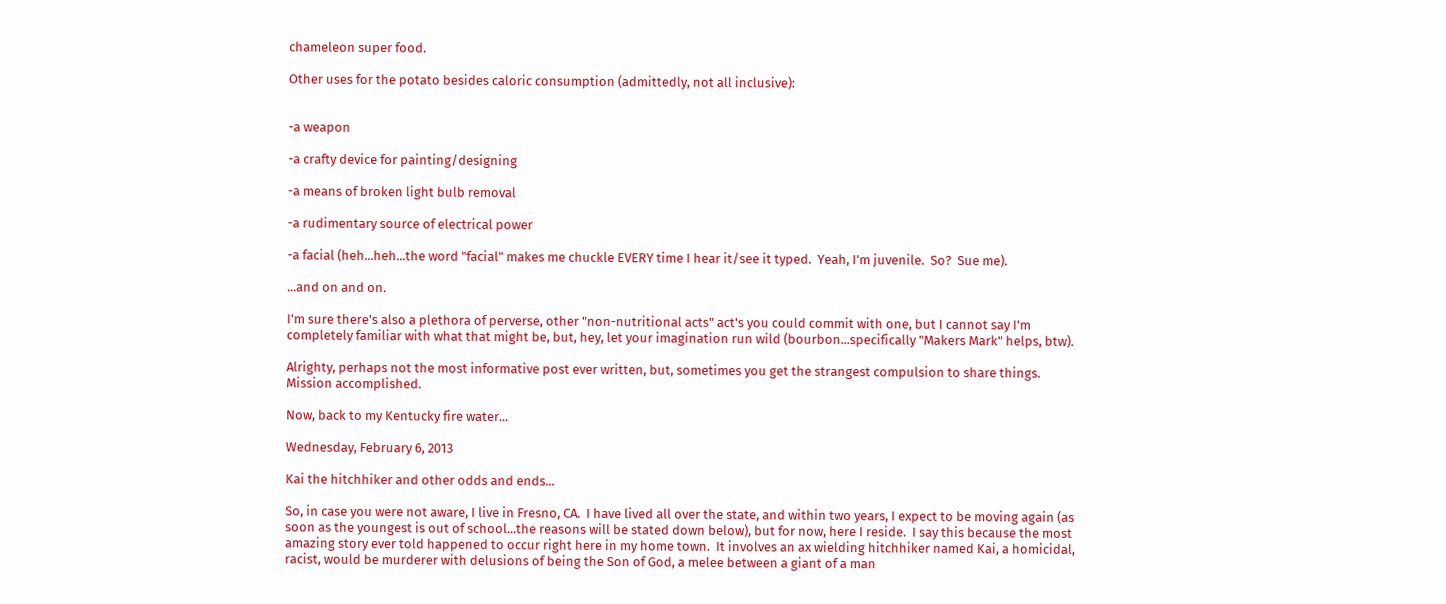chameleon super food.

Other uses for the potato besides caloric consumption (admittedly, not all inclusive):


-a weapon

-a crafty device for painting/designing

-a means of broken light bulb removal

-a rudimentary source of electrical power

-a facial (heh...heh...the word "facial" makes me chuckle EVERY time I hear it/see it typed.  Yeah, I'm juvenile.  So?  Sue me).

...and on and on.

I'm sure there's also a plethora of perverse, other "non-nutritional acts" act's you could commit with one, but I cannot say I'm completely familiar with what that might be, but, hey, let your imagination run wild (bourbon...specifically "Makers Mark" helps, btw).

Alrighty, perhaps not the most informative post ever written, but, sometimes you get the strangest compulsion to share things.  Mission accomplished.

Now, back to my Kentucky fire water...

Wednesday, February 6, 2013

Kai the hitchhiker and other odds and ends...

So, in case you were not aware, I live in Fresno, CA.  I have lived all over the state, and within two years, I expect to be moving again (as soon as the youngest is out of school...the reasons will be stated down below), but for now, here I reside.  I say this because the most amazing story ever told happened to occur right here in my home town.  It involves an ax wielding hitchhiker named Kai, a homicidal, racist, would be murderer with delusions of being the Son of God, a melee between a giant of a man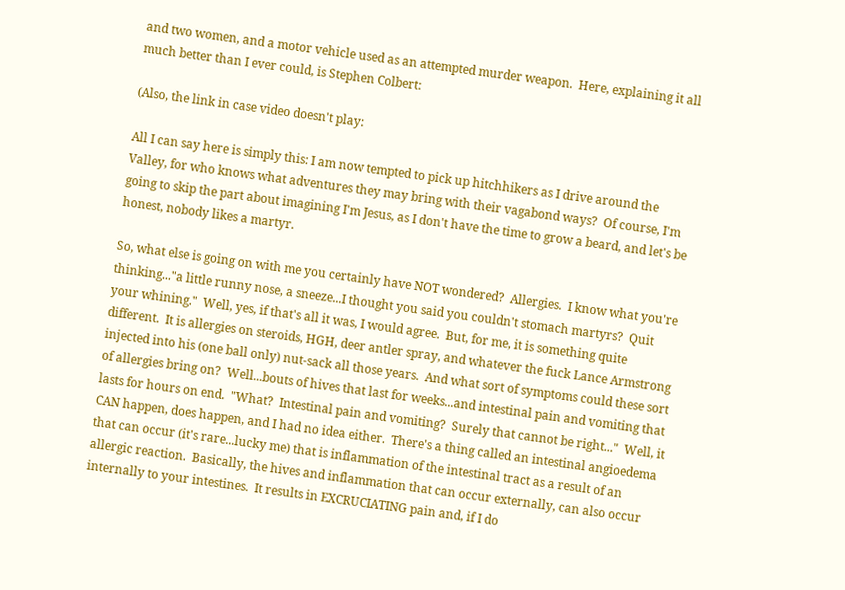and two women, and a motor vehicle used as an attempted murder weapon.  Here, explaining it all much better than I ever could, is Stephen Colbert:

(Also, the link in case video doesn't play:

All I can say here is simply this: I am now tempted to pick up hitchhikers as I drive around the Valley, for who knows what adventures they may bring with their vagabond ways?  Of course, I'm going to skip the part about imagining I'm Jesus, as I don't have the time to grow a beard, and let's be honest, nobody likes a martyr.

So, what else is going on with me you certainly have NOT wondered?  Allergies.  I know what you're thinking..."a little runny nose, a sneeze...I thought you said you couldn't stomach martyrs?  Quit your whining."  Well, yes, if that's all it was, I would agree.  But, for me, it is something quite different.  It is allergies on steroids, HGH, deer antler spray, and whatever the fuck Lance Armstrong injected into his (one ball only) nut-sack all those years.  And what sort of symptoms could these sort of allergies bring on?  Well...bouts of hives that last for weeks...and intestinal pain and vomiting that lasts for hours on end.  "What?  Intestinal pain and vomiting?  Surely that cannot be right..."  Well, it CAN happen, does happen, and I had no idea either.  There's a thing called an intestinal angioedema that can occur (it's rare...lucky me) that is inflammation of the intestinal tract as a result of an allergic reaction.  Basically, the hives and inflammation that can occur externally, can also occur internally to your intestines.  It results in EXCRUCIATING pain and, if I do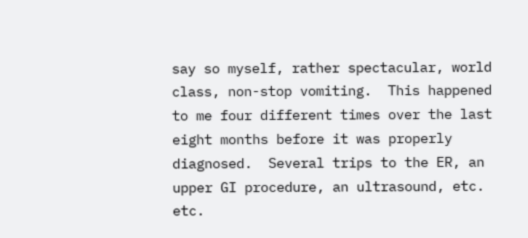say so myself, rather spectacular, world class, non-stop vomiting.  This happened to me four different times over the last eight months before it was properly diagnosed.  Several trips to the ER, an upper GI procedure, an ultrasound, etc. etc.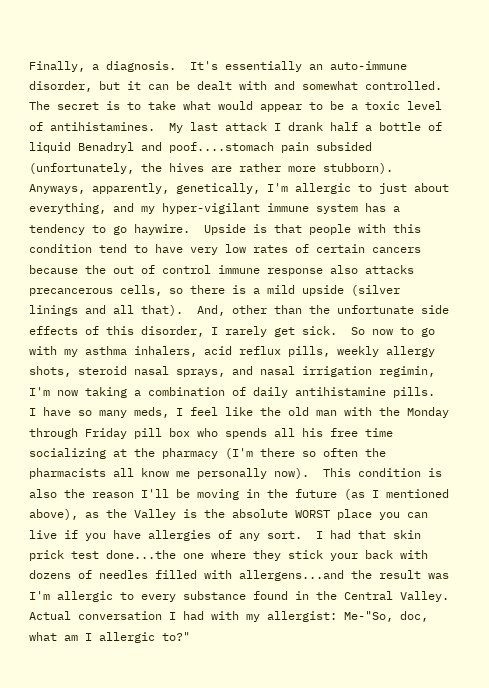Finally, a diagnosis.  It's essentially an auto-immune disorder, but it can be dealt with and somewhat controlled.  The secret is to take what would appear to be a toxic level of antihistamines.  My last attack I drank half a bottle of liquid Benadryl and poof....stomach pain subsided (unfortunately, the hives are rather more stubborn).  Anyways, apparently, genetically, I'm allergic to just about everything, and my hyper-vigilant immune system has a tendency to go haywire.  Upside is that people with this condition tend to have very low rates of certain cancers because the out of control immune response also attacks precancerous cells, so there is a mild upside (silver linings and all that).  And, other than the unfortunate side effects of this disorder, I rarely get sick.  So now to go with my asthma inhalers, acid reflux pills, weekly allergy shots, steroid nasal sprays, and nasal irrigation regimin, I'm now taking a combination of daily antihistamine pills.  I have so many meds, I feel like the old man with the Monday through Friday pill box who spends all his free time socializing at the pharmacy (I'm there so often the pharmacists all know me personally now).  This condition is also the reason I'll be moving in the future (as I mentioned above), as the Valley is the absolute WORST place you can live if you have allergies of any sort.  I had that skin prick test done...the one where they stick your back with dozens of needles filled with allergens...and the result was I'm allergic to every substance found in the Central Valley.  Actual conversation I had with my allergist: Me-"So, doc, what am I allergic to?"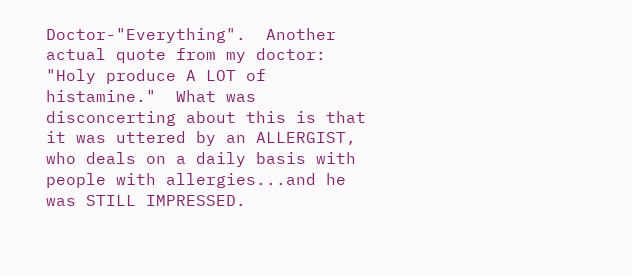Doctor-"Everything".  Another actual quote from my doctor: "Holy produce A LOT of histamine."  What was disconcerting about this is that it was uttered by an ALLERGIST, who deals on a daily basis with people with allergies...and he was STILL IMPRESSED.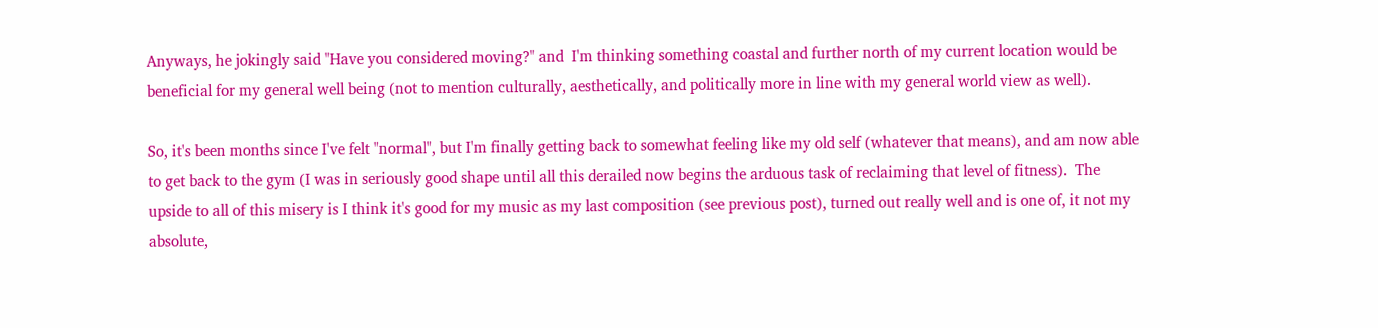Anyways, he jokingly said "Have you considered moving?" and  I'm thinking something coastal and further north of my current location would be beneficial for my general well being (not to mention culturally, aesthetically, and politically more in line with my general world view as well).

So, it's been months since I've felt "normal", but I'm finally getting back to somewhat feeling like my old self (whatever that means), and am now able to get back to the gym (I was in seriously good shape until all this derailed now begins the arduous task of reclaiming that level of fitness).  The upside to all of this misery is I think it's good for my music as my last composition (see previous post), turned out really well and is one of, it not my absolute,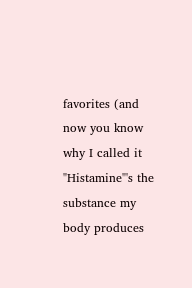favorites (and now you know why I called it "Histamine"'s the substance my body produces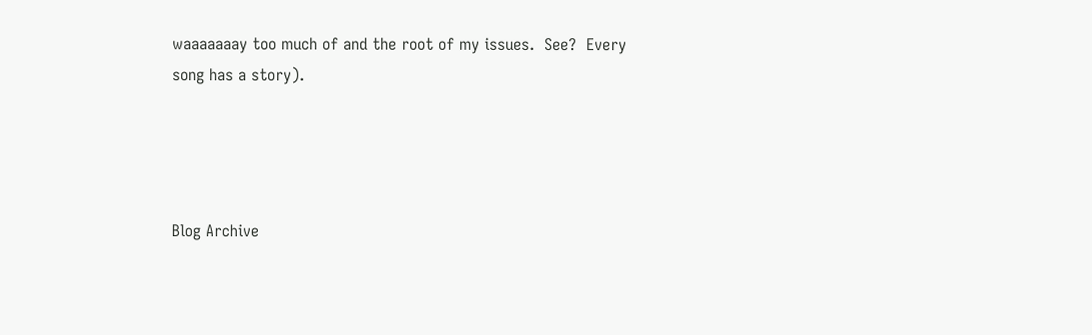waaaaaaay too much of and the root of my issues.  See?  Every song has a story).




Blog Archive